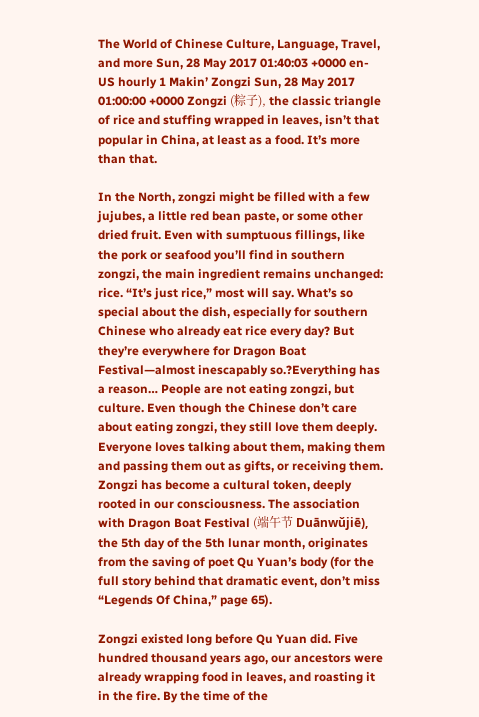The World of Chinese Culture, Language, Travel, and more Sun, 28 May 2017 01:40:03 +0000 en-US hourly 1 Makin’ Zongzi Sun, 28 May 2017 01:00:00 +0000 Zongzi (粽子), the classic triangle of rice and stuffing wrapped in leaves, isn’t that popular in China, at least as a food. It’s more than that.

In the North, zongzi might be filled with a few jujubes, a little red bean paste, or some other dried fruit. Even with sumptuous fillings, like the pork or seafood you’ll find in southern zongzi, the main ingredient remains unchanged: rice. “It’s just rice,” most will say. What’s so special about the dish, especially for southern Chinese who already eat rice every day? But they’re everywhere for Dragon Boat Festival—almost inescapably so.?Everything has a reason… People are not eating zongzi, but culture. Even though the Chinese don’t care about eating zongzi, they still love them deeply. Everyone loves talking about them, making them and passing them out as gifts, or receiving them. Zongzi has become a cultural token, deeply rooted in our consciousness. The association with Dragon Boat Festival (端午节 Duānwǔjiē), the 5th day of the 5th lunar month, originates from the saving of poet Qu Yuan’s body (for the full story behind that dramatic event, don’t miss “Legends Of China,” page 65).

Zongzi existed long before Qu Yuan did. Five hundred thousand years ago, our ancestors were already wrapping food in leaves, and roasting it in the fire. By the time of the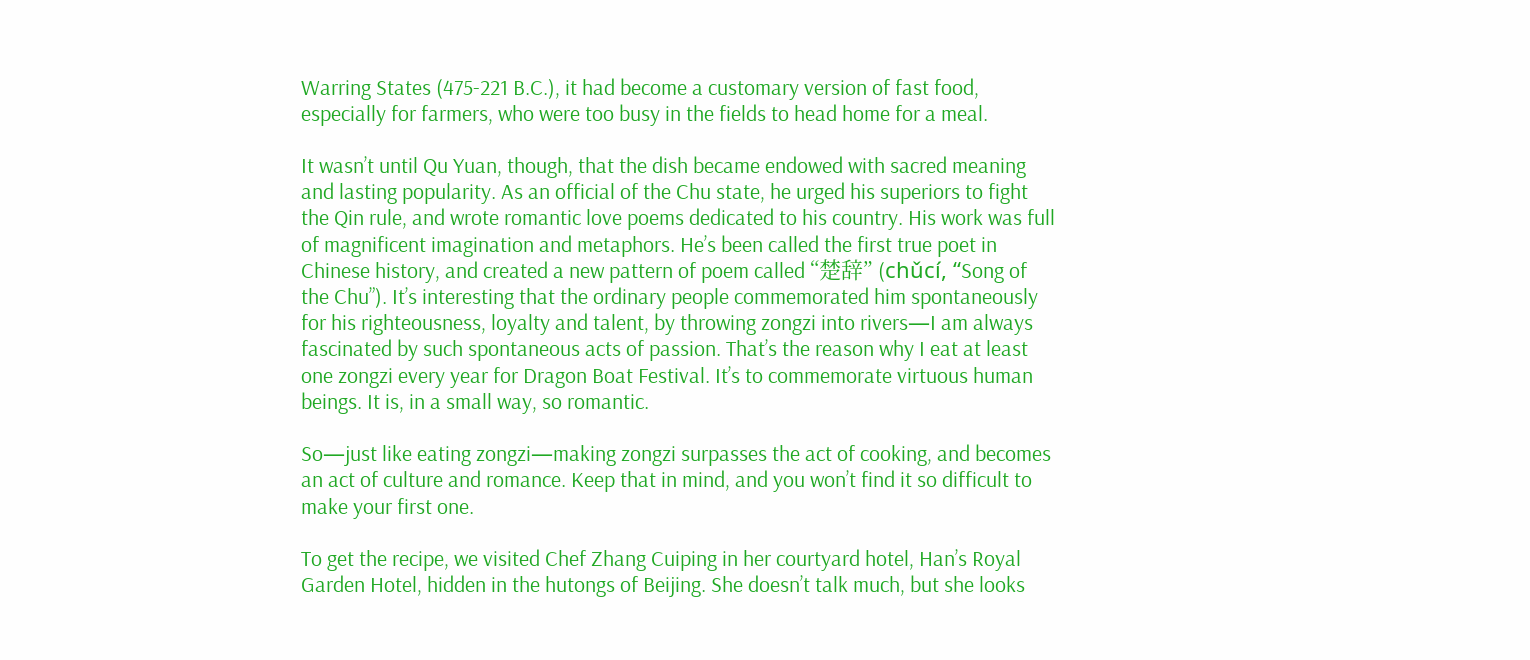Warring States (475-221 B.C.), it had become a customary version of fast food, especially for farmers, who were too busy in the fields to head home for a meal.

It wasn’t until Qu Yuan, though, that the dish became endowed with sacred meaning and lasting popularity. As an official of the Chu state, he urged his superiors to fight the Qin rule, and wrote romantic love poems dedicated to his country. His work was full of magnificent imagination and metaphors. He’s been called the first true poet in Chinese history, and created a new pattern of poem called “楚辞” (chǔcí, “Song of the Chu”). It’s interesting that the ordinary people commemorated him spontaneously for his righteousness, loyalty and talent, by throwing zongzi into rivers—I am always fascinated by such spontaneous acts of passion. That’s the reason why I eat at least one zongzi every year for Dragon Boat Festival. It’s to commemorate virtuous human beings. It is, in a small way, so romantic.

So—just like eating zongzi—making zongzi surpasses the act of cooking, and becomes an act of culture and romance. Keep that in mind, and you won’t find it so difficult to make your first one.

To get the recipe, we visited Chef Zhang Cuiping in her courtyard hotel, Han’s Royal Garden Hotel, hidden in the hutongs of Beijing. She doesn’t talk much, but she looks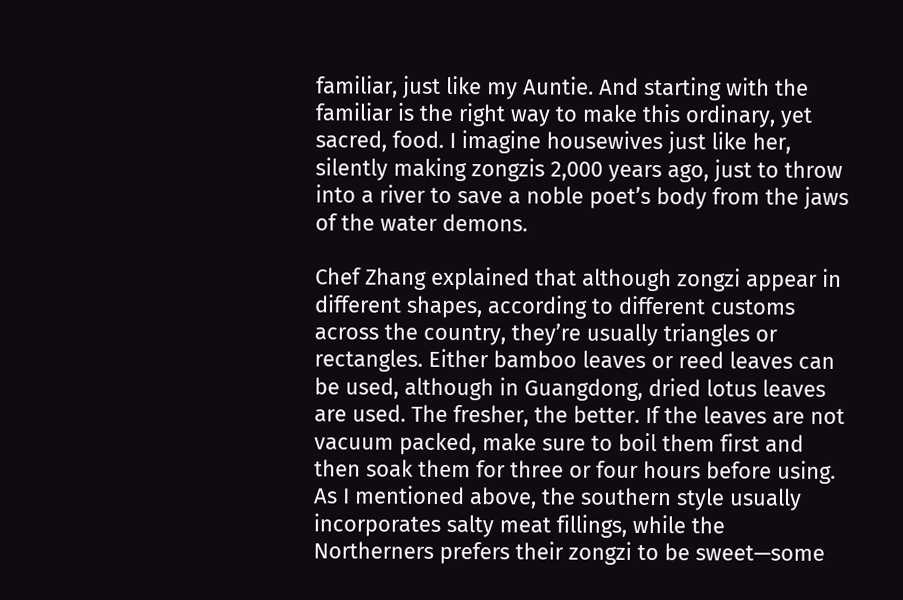familiar, just like my Auntie. And starting with the familiar is the right way to make this ordinary, yet sacred, food. I imagine housewives just like her, silently making zongzis 2,000 years ago, just to throw into a river to save a noble poet’s body from the jaws of the water demons.

Chef Zhang explained that although zongzi appear in different shapes, according to different customs across the country, they’re usually triangles or rectangles. Either bamboo leaves or reed leaves can be used, although in Guangdong, dried lotus leaves are used. The fresher, the better. If the leaves are not vacuum packed, make sure to boil them first and then soak them for three or four hours before using. As I mentioned above, the southern style usually incorporates salty meat fillings, while the Northerners prefers their zongzi to be sweet—some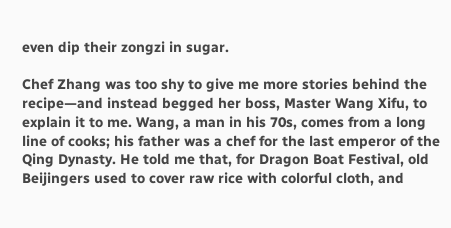even dip their zongzi in sugar.

Chef Zhang was too shy to give me more stories behind the recipe—and instead begged her boss, Master Wang Xifu, to explain it to me. Wang, a man in his 70s, comes from a long line of cooks; his father was a chef for the last emperor of the Qing Dynasty. He told me that, for Dragon Boat Festival, old Beijingers used to cover raw rice with colorful cloth, and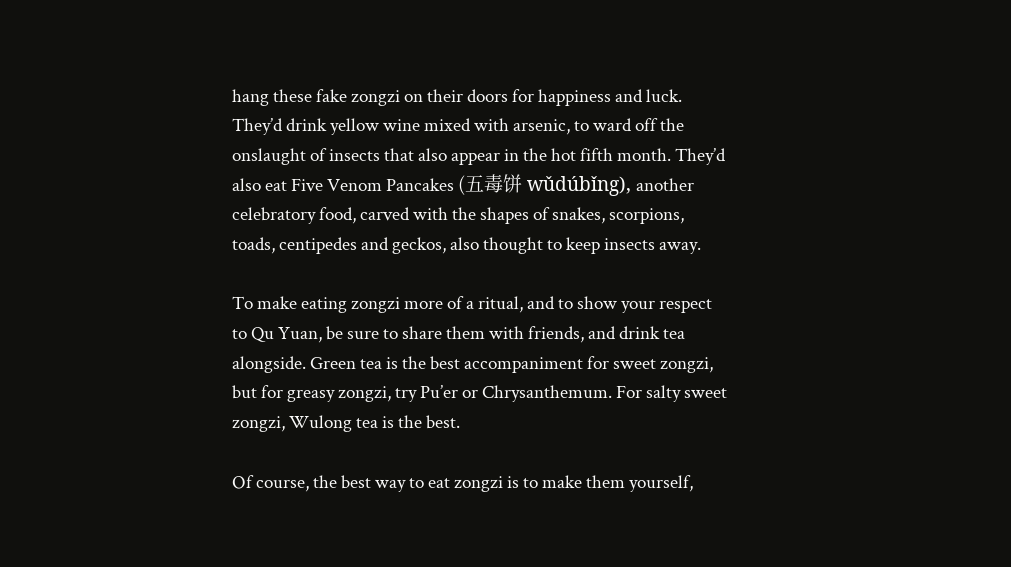hang these fake zongzi on their doors for happiness and luck. They’d drink yellow wine mixed with arsenic, to ward off the onslaught of insects that also appear in the hot fifth month. They’d also eat Five Venom Pancakes (五毒饼 wǔdúbǐng), another celebratory food, carved with the shapes of snakes, scorpions, toads, centipedes and geckos, also thought to keep insects away.

To make eating zongzi more of a ritual, and to show your respect to Qu Yuan, be sure to share them with friends, and drink tea alongside. Green tea is the best accompaniment for sweet zongzi, but for greasy zongzi, try Pu’er or Chrysanthemum. For salty sweet zongzi, Wulong tea is the best.

Of course, the best way to eat zongzi is to make them yourself,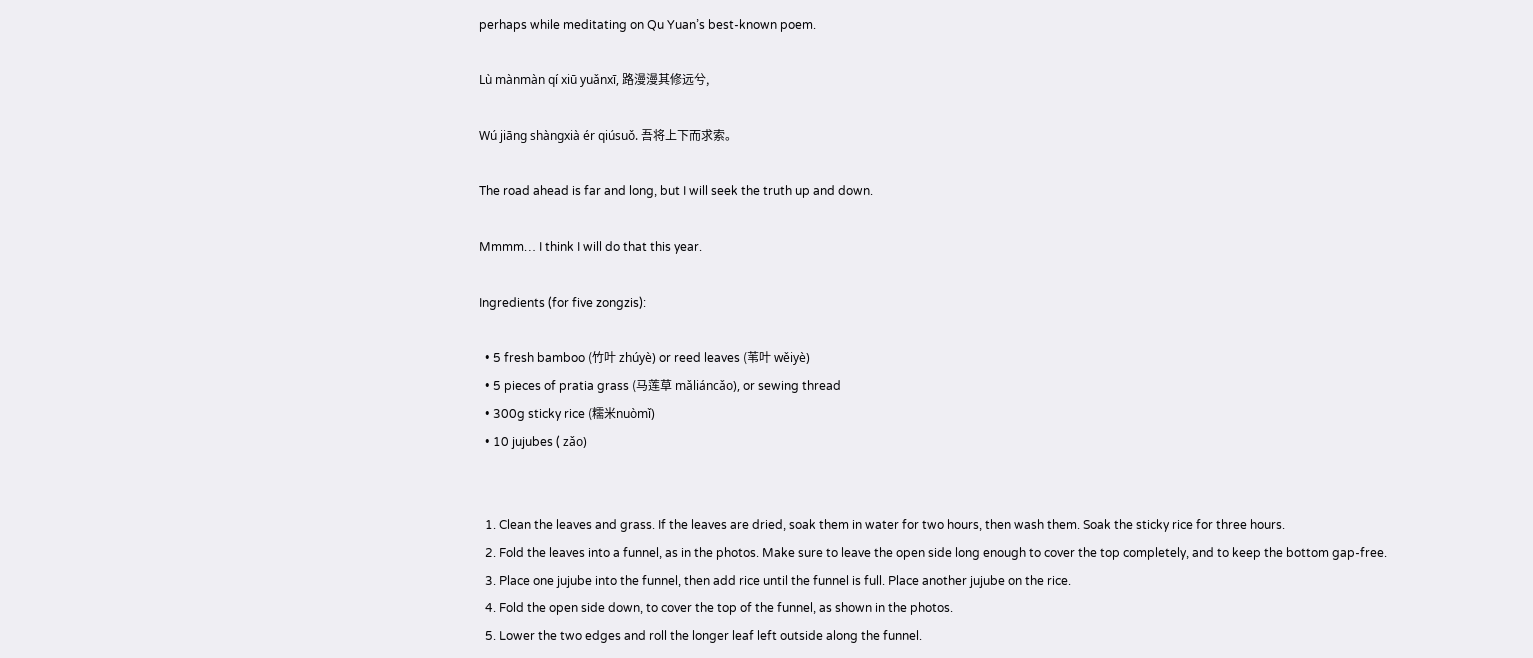perhaps while meditating on Qu Yuan’s best-known poem.

Lù mànmàn qí xiū yuǎnxī, 路漫漫其修远兮,

Wú jiāng shàngxià ér qiúsuǒ. 吾将上下而求索。

The road ahead is far and long, but I will seek the truth up and down.

Mmmm… I think I will do that this year.

Ingredients (for five zongzis):

  • 5 fresh bamboo (竹叶 zhúyè) or reed leaves (苇叶 wěiyè)
  • 5 pieces of pratia grass (马莲草 mǎliáncǎo), or sewing thread
  • 300g sticky rice (糯米nuòmǐ)
  • 10 jujubes ( zǎo)


  1. Clean the leaves and grass. If the leaves are dried, soak them in water for two hours, then wash them. Soak the sticky rice for three hours.
  2. Fold the leaves into a funnel, as in the photos. Make sure to leave the open side long enough to cover the top completely, and to keep the bottom gap-free.
  3. Place one jujube into the funnel, then add rice until the funnel is full. Place another jujube on the rice.
  4. Fold the open side down, to cover the top of the funnel, as shown in the photos.
  5. Lower the two edges and roll the longer leaf left outside along the funnel.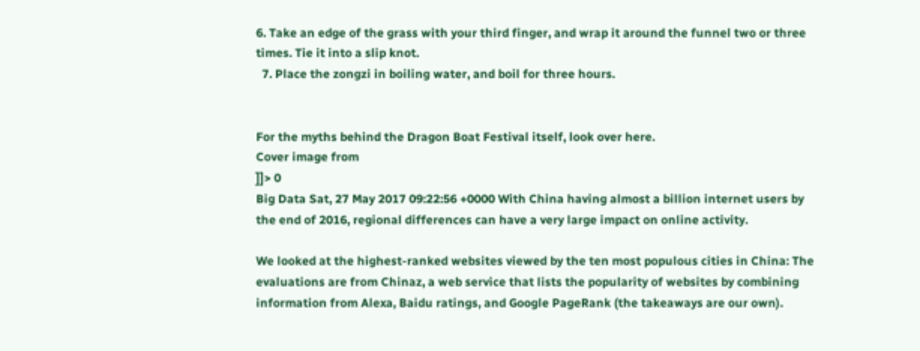6. Take an edge of the grass with your third finger, and wrap it around the funnel two or three times. Tie it into a slip knot.
  7. Place the zongzi in boiling water, and boil for three hours.


For the myths behind the Dragon Boat Festival itself, look over here.
Cover image from
]]> 0
Big Data Sat, 27 May 2017 09:22:56 +0000 With China having almost a billion internet users by the end of 2016, regional differences can have a very large impact on online activity.

We looked at the highest-ranked websites viewed by the ten most populous cities in China: The evaluations are from Chinaz, a web service that lists the popularity of websites by combining information from Alexa, Baidu ratings, and Google PageRank (the takeaways are our own).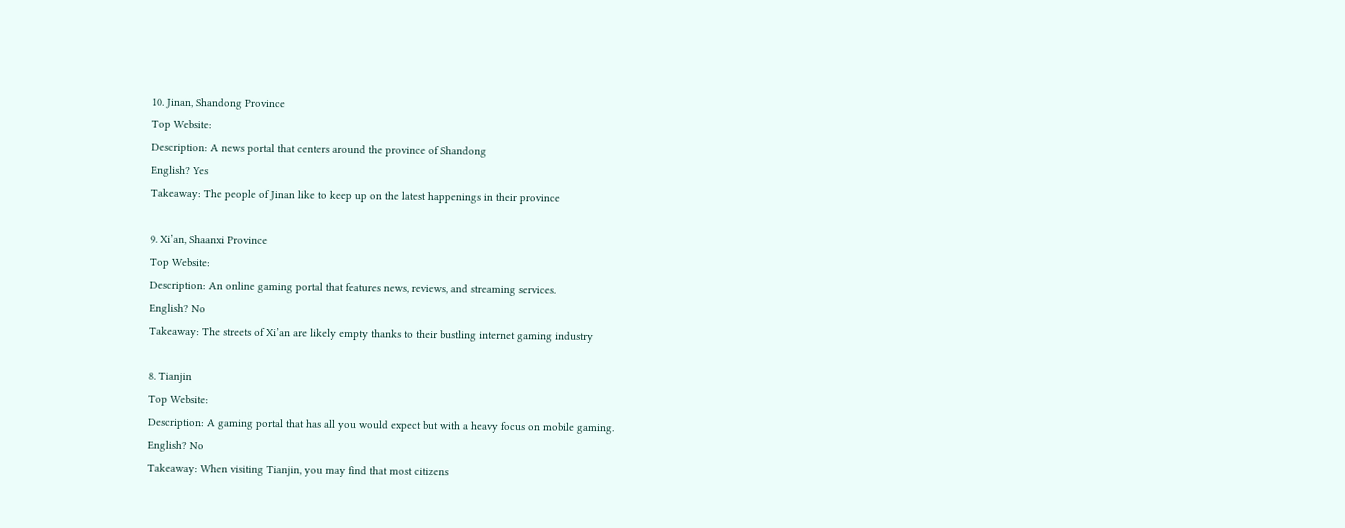10. Jinan, Shandong Province
Top Website:
Description: A news portal that centers around the province of Shandong
English? Yes
Takeaway: The people of Jinan like to keep up on the latest happenings in their province

9. Xi’an, Shaanxi Province
Top Website:
Description: An online gaming portal that features news, reviews, and streaming services.
English? No
Takeaway: The streets of Xi’an are likely empty thanks to their bustling internet gaming industry

8. Tianjin
Top Website:
Description: A gaming portal that has all you would expect but with a heavy focus on mobile gaming.
English? No
Takeaway: When visiting Tianjin, you may find that most citizens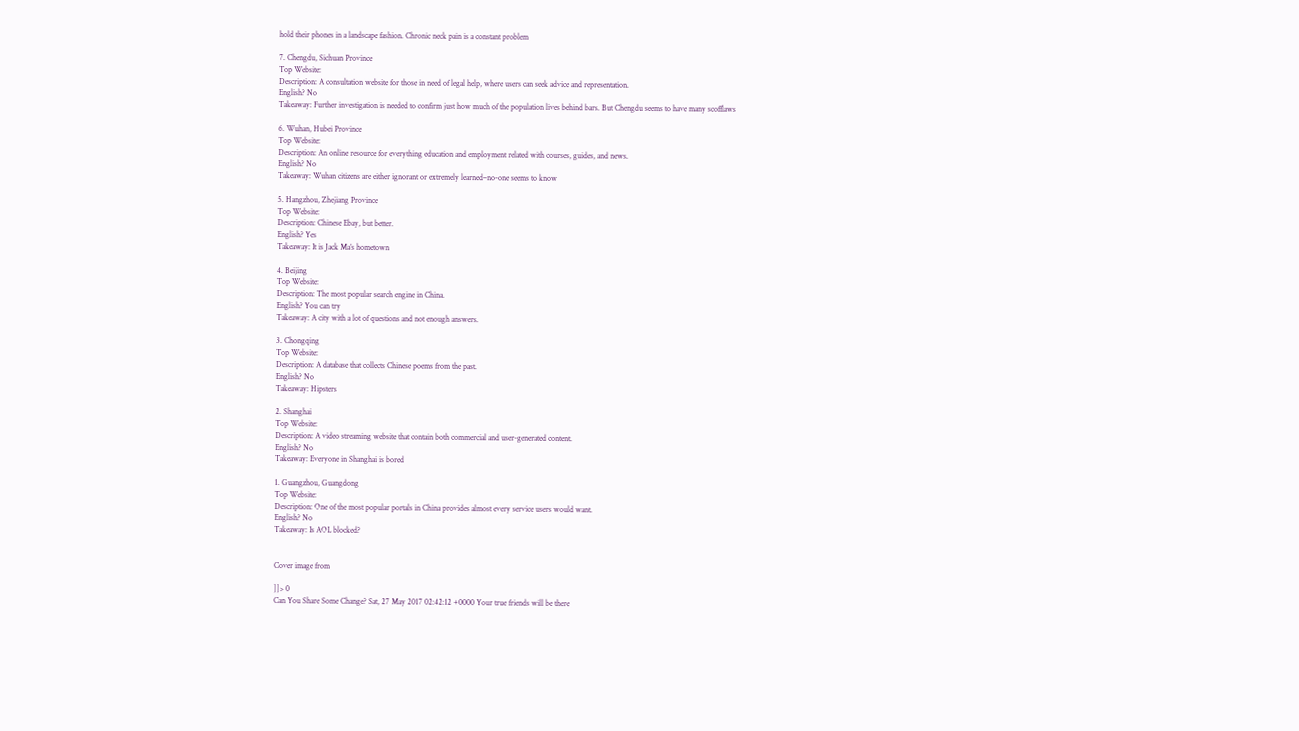hold their phones in a landscape fashion. Chronic neck pain is a constant problem

7. Chengdu, Sichuan Province
Top Website:
Description: A consultation website for those in need of legal help, where users can seek advice and representation.
English? No
Takeaway: Further investigation is needed to confirm just how much of the population lives behind bars. But Chengdu seems to have many scofflaws

6. Wuhan, Hubei Province
Top Website:
Description: An online resource for everything education and employment related with courses, guides, and news.
English? No
Takeaway: Wuhan citizens are either ignorant or extremely learned–no-one seems to know

5. Hangzhou, Zhejiang Province
Top Website:
Description: Chinese Ebay, but better.
English? Yes
Takeaway: It is Jack Ma’s hometown

4. Beijing
Top Website:
Description: The most popular search engine in China.
English? You can try
Takeaway: A city with a lot of questions and not enough answers.

3. Chongqing
Top Website:
Description: A database that collects Chinese poems from the past.
English? No
Takeaway: Hipsters

2. Shanghai
Top Website:
Description: A video streaming website that contain both commercial and user-generated content.
English? No
Takeaway: Everyone in Shanghai is bored

1. Guangzhou, Guangdong
Top Website:
Description: One of the most popular portals in China provides almost every service users would want.
English? No
Takeaway: Is AOL blocked?


Cover image from

]]> 0
Can You Share Some Change? Sat, 27 May 2017 02:42:12 +0000 Your true friends will be there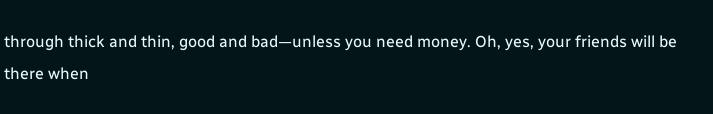through thick and thin, good and bad—unless you need money. Oh, yes, your friends will be there when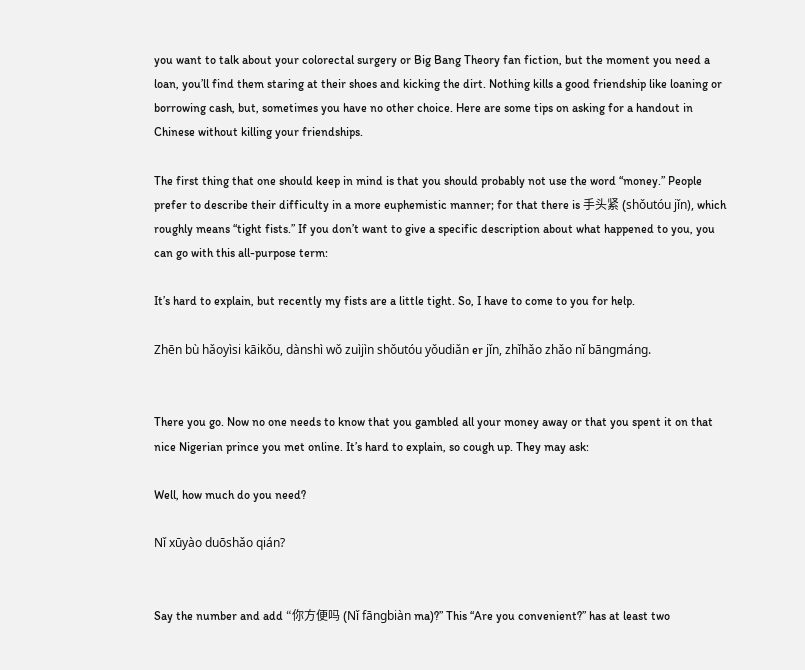you want to talk about your colorectal surgery or Big Bang Theory fan fiction, but the moment you need a loan, you’ll find them staring at their shoes and kicking the dirt. Nothing kills a good friendship like loaning or borrowing cash, but, sometimes you have no other choice. Here are some tips on asking for a handout in Chinese without killing your friendships.

The first thing that one should keep in mind is that you should probably not use the word “money.” People prefer to describe their difficulty in a more euphemistic manner; for that there is 手头紧 (shǒutóu jǐn), which roughly means “tight fists.” If you don’t want to give a specific description about what happened to you, you can go with this all-purpose term:

It’s hard to explain, but recently my fists are a little tight. So, I have to come to you for help.

Zhēn bù hǎoyìsi kāikǒu, dànshì wǒ zuìjìn shǒutóu yǒudiǎn er jǐn, zhǐhǎo zhǎo nǐ bāngmáng.


There you go. Now no one needs to know that you gambled all your money away or that you spent it on that nice Nigerian prince you met online. It’s hard to explain, so cough up. They may ask:

Well, how much do you need?

Nǐ xūyào duōshǎo qián?


Say the number and add “你方便吗 (Nǐ fāngbiàn ma)?” This “Are you convenient?” has at least two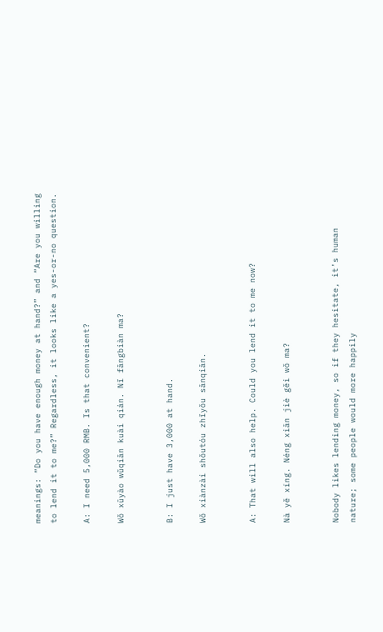meanings: “Do you have enough money at hand?” and “Are you willing to lend it to me?” Regardless, it looks like a yes-or-no question.

A: I need 5,000 RMB. Is that convenient?

Wǒ xūyào wǔqiān kuài qián. Nǐ fāngbiàn ma?


B: I just have 3,000 at hand.

Wǒ xiànzài shǒutóu zhǐyǒu sānqiān.


A: That will also help. Could you lend it to me now?

Nà yě xíng. Néng xiān jiè gěi wǒ ma?


Nobody likes lending money, so if they hesitate, it’s human nature; some people would more happily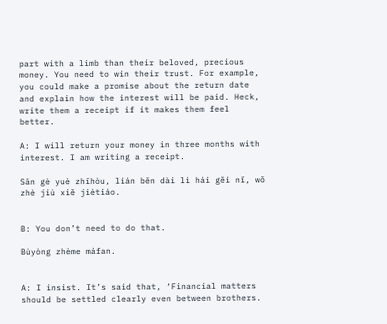part with a limb than their beloved, precious money. You need to win their trust. For example, you could make a promise about the return date and explain how the interest will be paid. Heck, write them a receipt if it makes them feel better.

A: I will return your money in three months with interest. I am writing a receipt.

Sān gè yuè zhīhòu, lián běn dài lì hái gěi nǐ, wǒ zhè jiù xiě jiètiáo.


B: You don’t need to do that.

Bùyòng zhème máfan.


A: I insist. It’s said that, ‘Financial matters should be settled clearly even between brothers.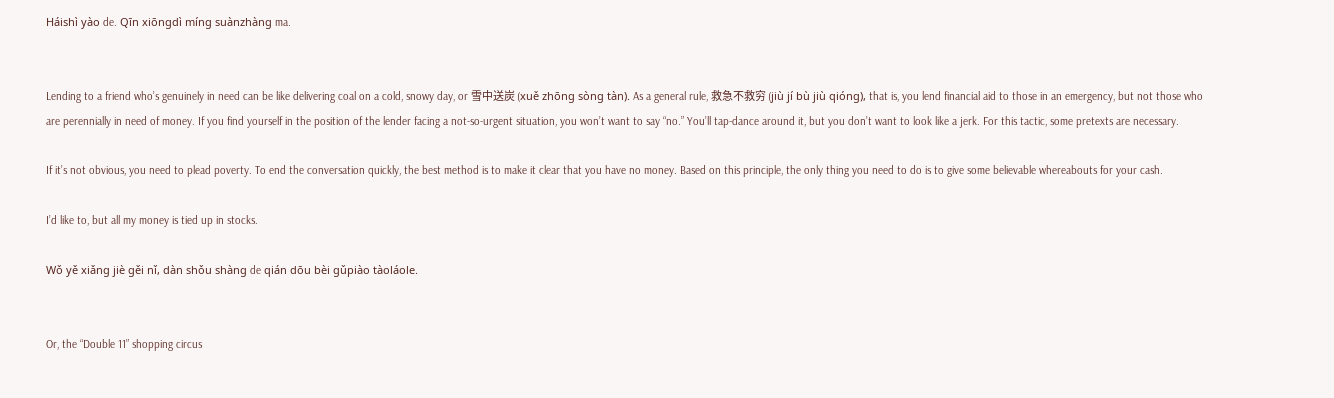Háishì yào de. Qīn xiōngdì míng suànzhàng ma.


Lending to a friend who’s genuinely in need can be like delivering coal on a cold, snowy day, or 雪中送炭 (xuě zhōng sòng tàn). As a general rule, 救急不救穷 (jiù jí bù jiù qióng), that is, you lend financial aid to those in an emergency, but not those who are perennially in need of money. If you find yourself in the position of the lender facing a not-so-urgent situation, you won’t want to say “no.” You’ll tap-dance around it, but you don’t want to look like a jerk. For this tactic, some pretexts are necessary.

If it’s not obvious, you need to plead poverty. To end the conversation quickly, the best method is to make it clear that you have no money. Based on this principle, the only thing you need to do is to give some believable whereabouts for your cash.

I’d like to, but all my money is tied up in stocks.

Wǒ yě xiǎng jiè gěi nǐ, dàn shǒu shàng de qián dōu bèi gǔpiào tàoláole.


Or, the “Double 11” shopping circus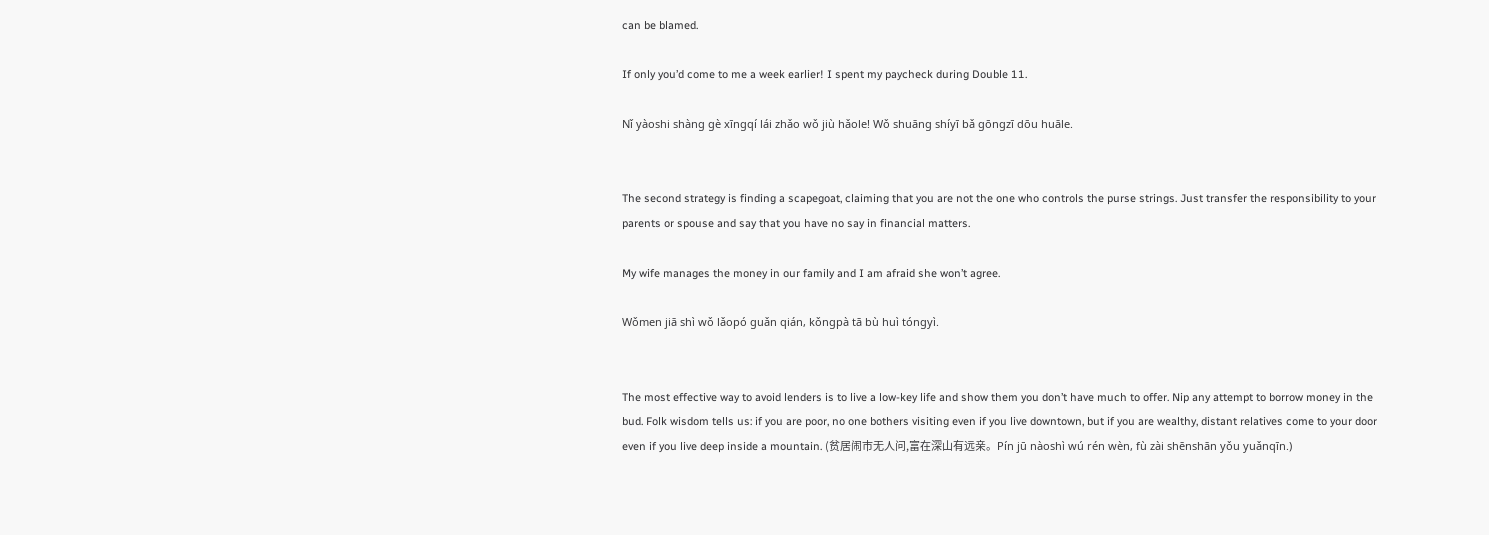can be blamed.

If only you’d come to me a week earlier! I spent my paycheck during Double 11.

Nǐ yàoshi shàng gè xīngqí lái zhǎo wǒ jiù hǎole! Wǒ shuāng shíyī bǎ gōngzī dōu huāle.


The second strategy is finding a scapegoat, claiming that you are not the one who controls the purse strings. Just transfer the responsibility to your parents or spouse and say that you have no say in financial matters.

My wife manages the money in our family and I am afraid she won’t agree.

Wǒmen jiā shì wǒ lǎopó guǎn qián, kǒngpà tā bù huì tóngyì.


The most effective way to avoid lenders is to live a low-key life and show them you don’t have much to offer. Nip any attempt to borrow money in the bud. Folk wisdom tells us: if you are poor, no one bothers visiting even if you live downtown, but if you are wealthy, distant relatives come to your door even if you live deep inside a mountain. (贫居闹市无人问,富在深山有远亲。Pín jū nàoshì wú rén wèn, fù zài shēnshān yǒu yuǎnqīn.)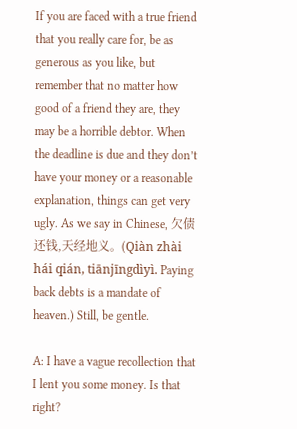If you are faced with a true friend that you really care for, be as generous as you like, but remember that no matter how good of a friend they are, they may be a horrible debtor. When the deadline is due and they don’t have your money or a reasonable explanation, things can get very ugly. As we say in Chinese, 欠债还钱,天经地义。(Qiàn zhài hái qián, tiānjīngdìyì. Paying back debts is a mandate of heaven.) Still, be gentle.

A: I have a vague recollection that I lent you some money. Is that right?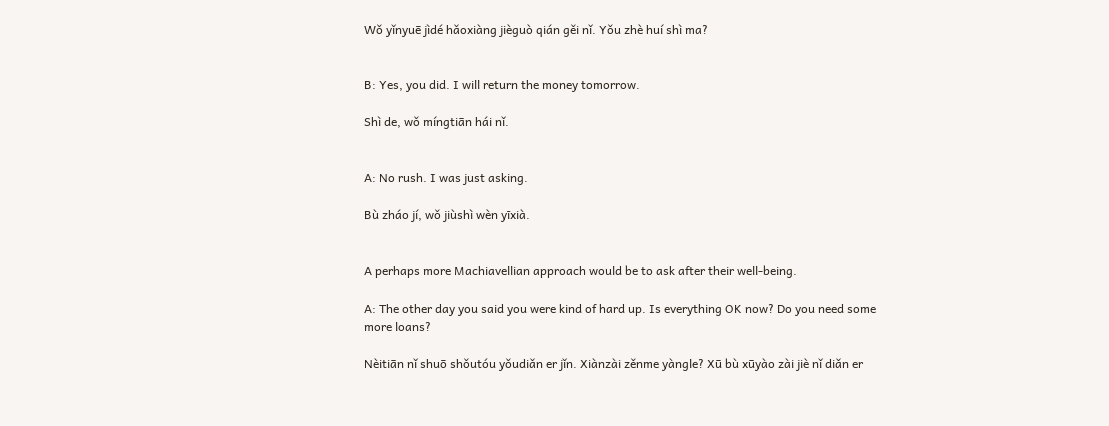Wǒ yǐnyuē jìdé hǎoxiàng jièguò qián gěi nǐ. Yǒu zhè huí shì ma?


B: Yes, you did. I will return the money tomorrow.

Shì de, wǒ míngtiān hái nǐ.


A: No rush. I was just asking.

Bù zháo jí, wǒ jiùshì wèn yīxià.


A perhaps more Machiavellian approach would be to ask after their well-being.

A: The other day you said you were kind of hard up. Is everything OK now? Do you need some more loans?

Nèitiān nǐ shuō shǒutóu yǒudiǎn er jǐn. Xiànzài zěnme yàngle? Xū bù xūyào zài jiè nǐ diǎn er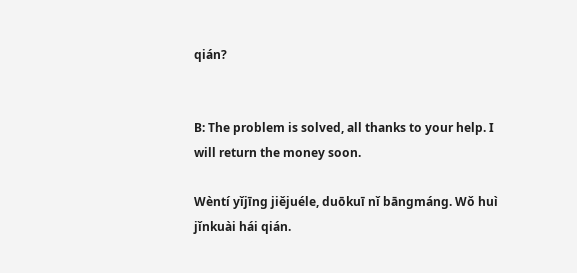qián?


B: The problem is solved, all thanks to your help. I will return the money soon.

Wèntí yǐjīng jiějuéle, duōkuī nǐ bāngmáng. Wǒ huì jǐnkuài hái qián.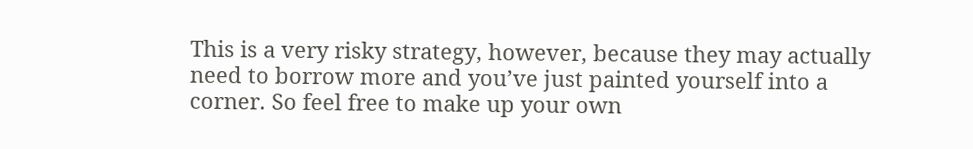This is a very risky strategy, however, because they may actually need to borrow more and you’ve just painted yourself into a corner. So feel free to make up your own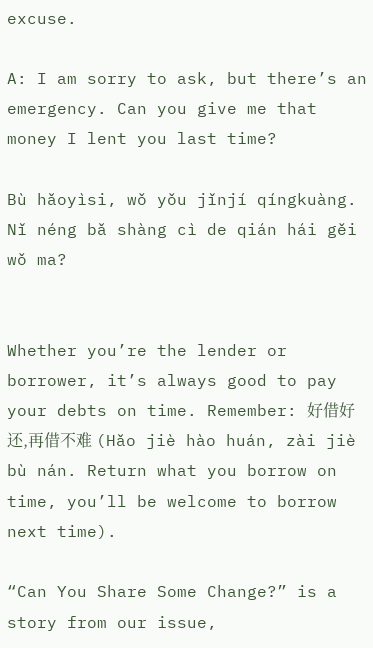excuse.

A: I am sorry to ask, but there’s an emergency. Can you give me that money I lent you last time?

Bù hǎoyìsi, wǒ yǒu jǐnjí qíngkuàng. Nǐ néng bǎ shàng cì de qián hái gěi wǒ ma?


Whether you’re the lender or borrower, it’s always good to pay your debts on time. Remember: 好借好还,再借不难 (Hǎo jiè hào huán, zài jiè bù nán. Return what you borrow on time, you’ll be welcome to borrow next time).

“Can You Share Some Change?” is a story from our issue,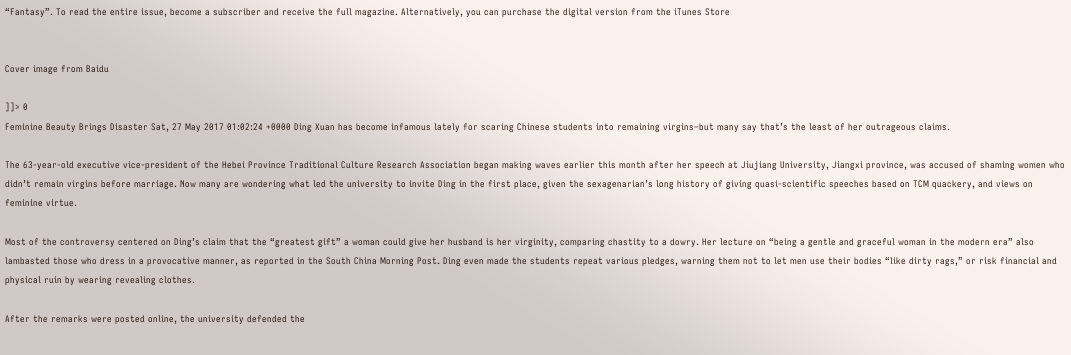“Fantasy”. To read the entire issue, become a subscriber and receive the full magazine. Alternatively, you can purchase the digital version from the iTunes Store


Cover image from Baidu

]]> 0
Feminine Beauty Brings Disaster Sat, 27 May 2017 01:02:24 +0000 Ding Xuan has become infamous lately for scaring Chinese students into remaining virgins–but many say that’s the least of her outrageous claims.

The 63-year-old executive vice-president of the Hebei Province Traditional Culture Research Association began making waves earlier this month after her speech at Jiujiang University, Jiangxi province, was accused of shaming women who didn’t remain virgins before marriage. Now many are wondering what led the university to invite Ding in the first place, given the sexagenarian’s long history of giving quasi-scientific speeches based on TCM quackery, and views on feminine virtue.

Most of the controversy centered on Ding’s claim that the “greatest gift” a woman could give her husband is her virginity, comparing chastity to a dowry. Her lecture on “being a gentle and graceful woman in the modern era” also lambasted those who dress in a provocative manner, as reported in the South China Morning Post. Ding even made the students repeat various pledges, warning them not to let men use their bodies “like dirty rags,” or risk financial and physical ruin by wearing revealing clothes.

After the remarks were posted online, the university defended the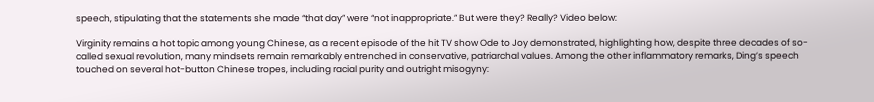speech, stipulating that the statements she made “that day” were “not inappropriate.” But were they? Really? Video below:

Virginity remains a hot topic among young Chinese, as a recent episode of the hit TV show Ode to Joy demonstrated, highlighting how, despite three decades of so-called sexual revolution, many mindsets remain remarkably entrenched in conservative, patriarchal values. Among the other inflammatory remarks, Ding’s speech touched on several hot-button Chinese tropes, including racial purity and outright misogyny: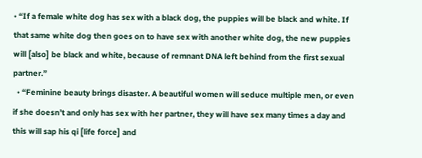• “If a female white dog has sex with a black dog, the puppies will be black and white. If that same white dog then goes on to have sex with another white dog, the new puppies will [also] be black and white, because of remnant DNA left behind from the first sexual partner.”
  • “Feminine beauty brings disaster. A beautiful women will seduce multiple men, or even if she doesn’t and only has sex with her partner, they will have sex many times a day and this will sap his qi [life force] and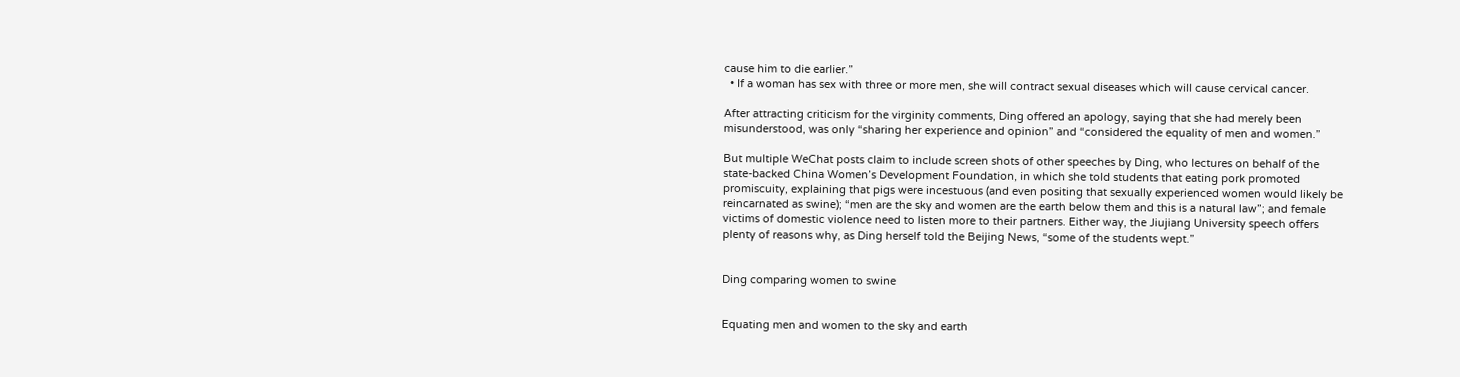cause him to die earlier.”
  • If a woman has sex with three or more men, she will contract sexual diseases which will cause cervical cancer.

After attracting criticism for the virginity comments, Ding offered an apology, saying that she had merely been misunderstood, was only “sharing her experience and opinion” and “considered the equality of men and women.”

But multiple WeChat posts claim to include screen shots of other speeches by Ding, who lectures on behalf of the state-backed China Women’s Development Foundation, in which she told students that eating pork promoted promiscuity, explaining that pigs were incestuous (and even positing that sexually experienced women would likely be reincarnated as swine); “men are the sky and women are the earth below them and this is a natural law”; and female victims of domestic violence need to listen more to their partners. Either way, the Jiujiang University speech offers plenty of reasons why, as Ding herself told the Beijing News, “some of the students wept.”


Ding comparing women to swine


Equating men and women to the sky and earth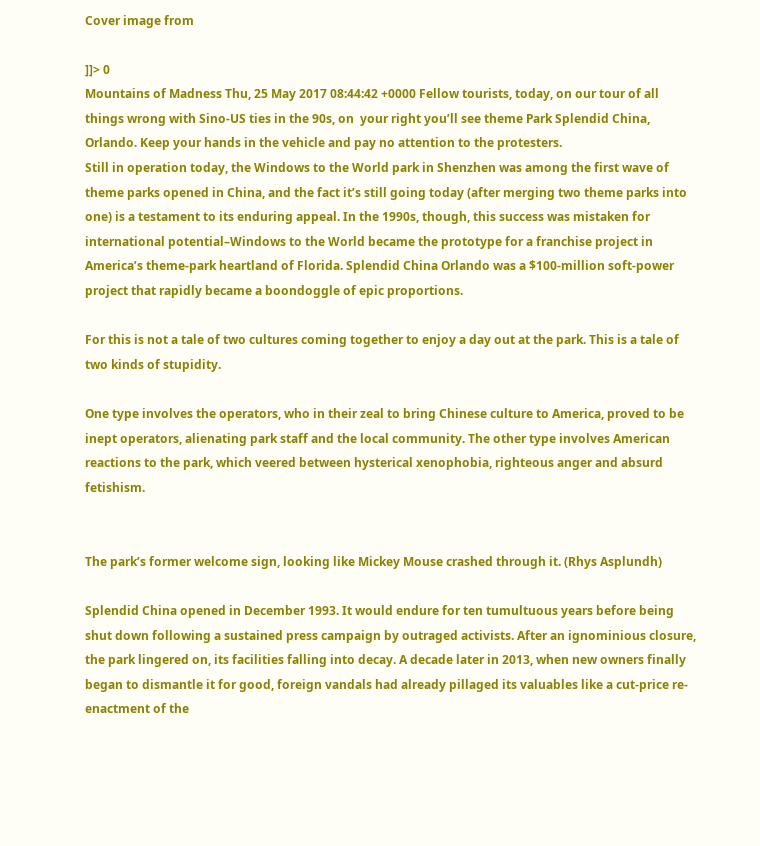Cover image from

]]> 0
Mountains of Madness Thu, 25 May 2017 08:44:42 +0000 Fellow tourists, today, on our tour of all things wrong with Sino-US ties in the 90s, on  your right you’ll see theme Park Splendid China, Orlando. Keep your hands in the vehicle and pay no attention to the protesters.
Still in operation today, the Windows to the World park in Shenzhen was among the first wave of theme parks opened in China, and the fact it’s still going today (after merging two theme parks into one) is a testament to its enduring appeal. In the 1990s, though, this success was mistaken for international potential–Windows to the World became the prototype for a franchise project in America’s theme-park heartland of Florida. Splendid China Orlando was a $100-million soft-power project that rapidly became a boondoggle of epic proportions.

For this is not a tale of two cultures coming together to enjoy a day out at the park. This is a tale of two kinds of stupidity.

One type involves the operators, who in their zeal to bring Chinese culture to America, proved to be inept operators, alienating park staff and the local community. The other type involves American reactions to the park, which veered between hysterical xenophobia, righteous anger and absurd fetishism.


The park’s former welcome sign, looking like Mickey Mouse crashed through it. (Rhys Asplundh)

Splendid China opened in December 1993. It would endure for ten tumultuous years before being shut down following a sustained press campaign by outraged activists. After an ignominious closure, the park lingered on, its facilities falling into decay. A decade later in 2013, when new owners finally began to dismantle it for good, foreign vandals had already pillaged its valuables like a cut-price re-enactment of the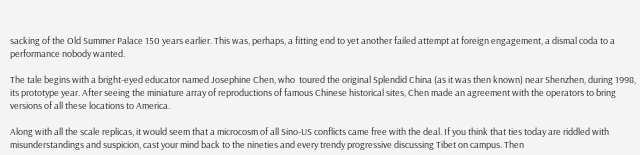sacking of the Old Summer Palace 150 years earlier. This was, perhaps, a fitting end to yet another failed attempt at foreign engagement, a dismal coda to a performance nobody wanted.

The tale begins with a bright-eyed educator named Josephine Chen, who  toured the original Splendid China (as it was then known) near Shenzhen, during 1998, its prototype year. After seeing the miniature array of reproductions of famous Chinese historical sites, Chen made an agreement with the operators to bring versions of all these locations to America.

Along with all the scale replicas, it would seem that a microcosm of all Sino-US conflicts came free with the deal. If you think that ties today are riddled with misunderstandings and suspicion, cast your mind back to the nineties and every trendy progressive discussing Tibet on campus. Then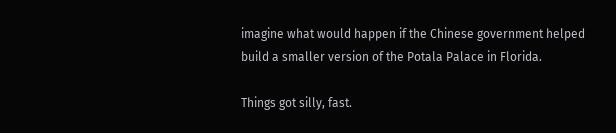imagine what would happen if the Chinese government helped build a smaller version of the Potala Palace in Florida.

Things got silly, fast.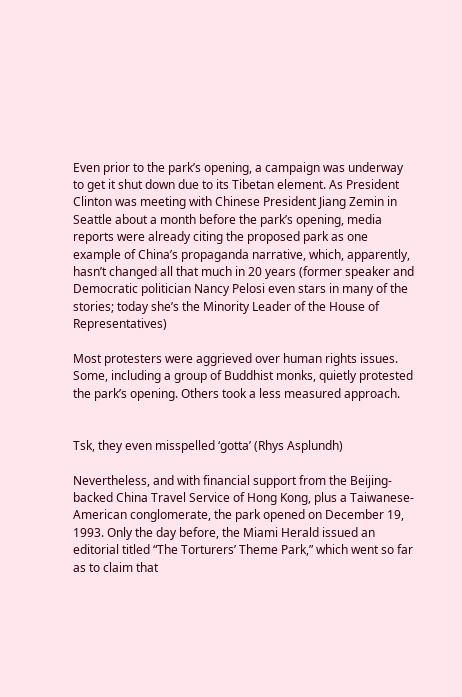Even prior to the park’s opening, a campaign was underway to get it shut down due to its Tibetan element. As President Clinton was meeting with Chinese President Jiang Zemin in Seattle about a month before the park’s opening, media reports were already citing the proposed park as one example of China’s propaganda narrative, which, apparently, hasn’t changed all that much in 20 years (former speaker and Democratic politician Nancy Pelosi even stars in many of the stories; today she’s the Minority Leader of the House of Representatives)

Most protesters were aggrieved over human rights issues. Some, including a group of Buddhist monks, quietly protested the park’s opening. Others took a less measured approach.


Tsk, they even misspelled ‘gotta’ (Rhys Asplundh)

Nevertheless, and with financial support from the Beijing-backed China Travel Service of Hong Kong, plus a Taiwanese-American conglomerate, the park opened on December 19, 1993. Only the day before, the Miami Herald issued an editorial titled “The Torturers’ Theme Park,” which went so far as to claim that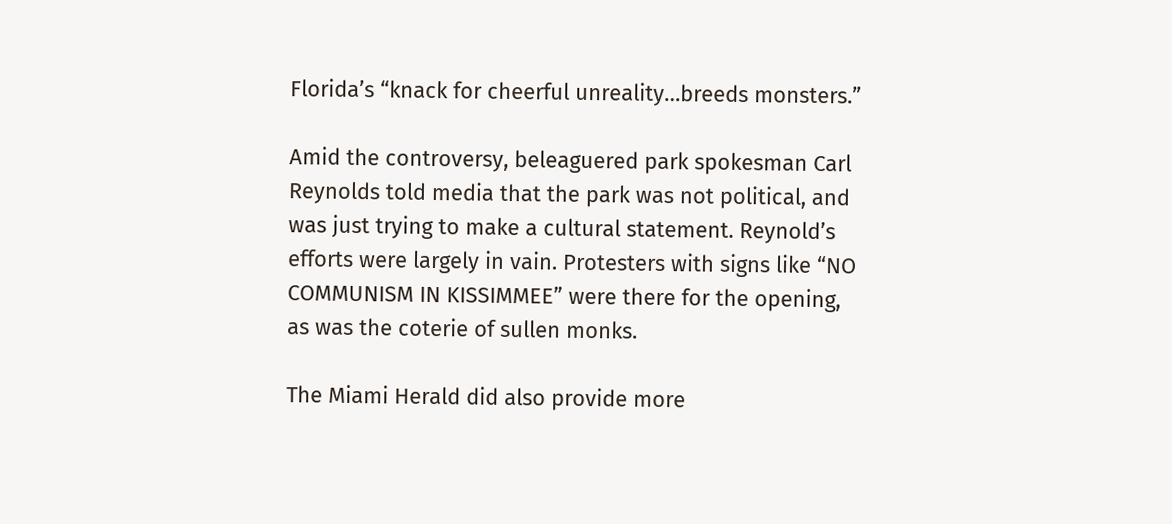Florida’s “knack for cheerful unreality…breeds monsters.”

Amid the controversy, beleaguered park spokesman Carl Reynolds told media that the park was not political, and was just trying to make a cultural statement. Reynold’s efforts were largely in vain. Protesters with signs like “NO COMMUNISM IN KISSIMMEE” were there for the opening, as was the coterie of sullen monks.

The Miami Herald did also provide more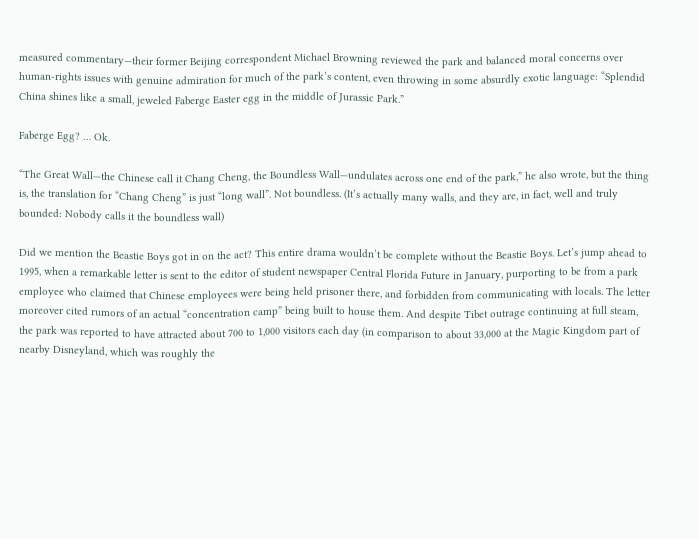measured commentary—their former Beijing correspondent Michael Browning reviewed the park and balanced moral concerns over human-rights issues with genuine admiration for much of the park’s content, even throwing in some absurdly exotic language: “Splendid China shines like a small, jeweled Faberge Easter egg in the middle of Jurassic Park.”

Faberge Egg? … Ok.

“The Great Wall—the Chinese call it Chang Cheng, the Boundless Wall—undulates across one end of the park,” he also wrote, but the thing is, the translation for “Chang Cheng” is just “long wall”. Not boundless. (It’s actually many walls, and they are, in fact, well and truly bounded: Nobody calls it the boundless wall)

Did we mention the Beastie Boys got in on the act? This entire drama wouldn’t be complete without the Beastie Boys. Let’s jump ahead to 1995, when a remarkable letter is sent to the editor of student newspaper Central Florida Future in January, purporting to be from a park employee who claimed that Chinese employees were being held prisoner there, and forbidden from communicating with locals. The letter moreover cited rumors of an actual “concentration camp” being built to house them. And despite Tibet outrage continuing at full steam, the park was reported to have attracted about 700 to 1,000 visitors each day (in comparison to about 33,000 at the Magic Kingdom part of nearby Disneyland, which was roughly the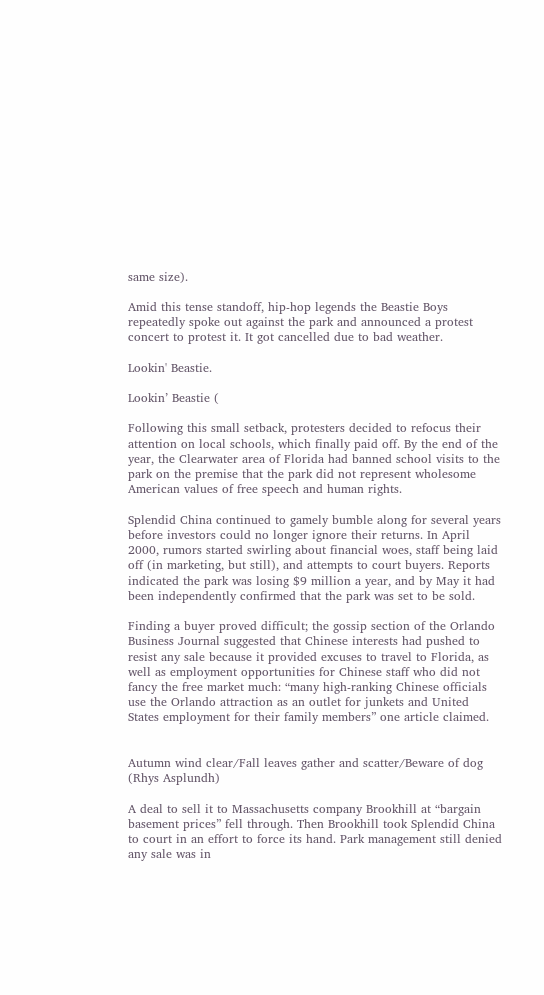same size).

Amid this tense standoff, hip-hop legends the Beastie Boys repeatedly spoke out against the park and announced a protest concert to protest it. It got cancelled due to bad weather.

Lookin' Beastie.

Lookin’ Beastie (

Following this small setback, protesters decided to refocus their attention on local schools, which finally paid off. By the end of the year, the Clearwater area of Florida had banned school visits to the park on the premise that the park did not represent wholesome American values of free speech and human rights.

Splendid China continued to gamely bumble along for several years before investors could no longer ignore their returns. In April 2000, rumors started swirling about financial woes, staff being laid off (in marketing, but still), and attempts to court buyers. Reports indicated the park was losing $9 million a year, and by May it had been independently confirmed that the park was set to be sold.

Finding a buyer proved difficult; the gossip section of the Orlando Business Journal suggested that Chinese interests had pushed to resist any sale because it provided excuses to travel to Florida, as well as employment opportunities for Chinese staff who did not fancy the free market much: “many high-ranking Chinese officials use the Orlando attraction as an outlet for junkets and United States employment for their family members” one article claimed.


Autumn wind clear/Fall leaves gather and scatter/Beware of dog (Rhys Asplundh)

A deal to sell it to Massachusetts company Brookhill at “bargain basement prices” fell through. Then Brookhill took Splendid China to court in an effort to force its hand. Park management still denied any sale was in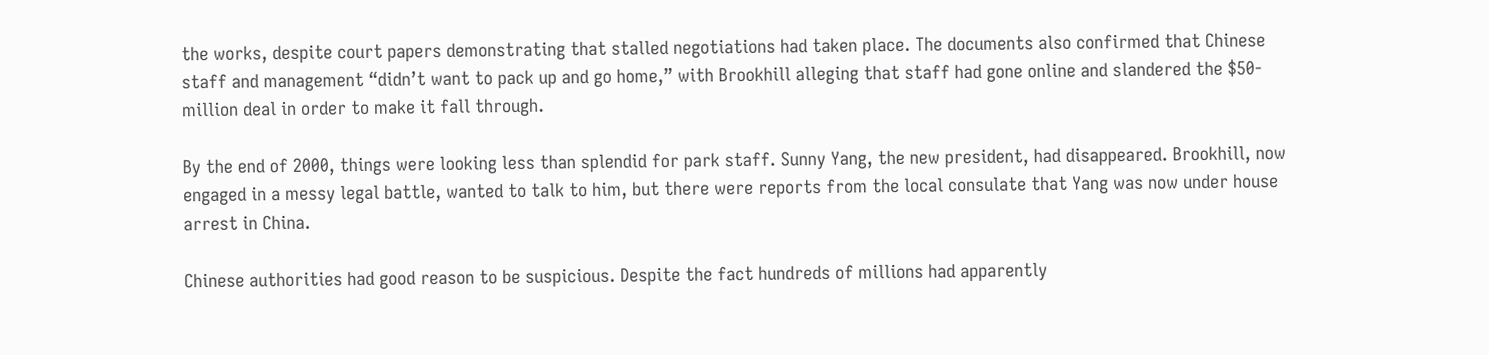the works, despite court papers demonstrating that stalled negotiations had taken place. The documents also confirmed that Chinese staff and management “didn’t want to pack up and go home,” with Brookhill alleging that staff had gone online and slandered the $50-million deal in order to make it fall through.

By the end of 2000, things were looking less than splendid for park staff. Sunny Yang, the new president, had disappeared. Brookhill, now engaged in a messy legal battle, wanted to talk to him, but there were reports from the local consulate that Yang was now under house arrest in China.

Chinese authorities had good reason to be suspicious. Despite the fact hundreds of millions had apparently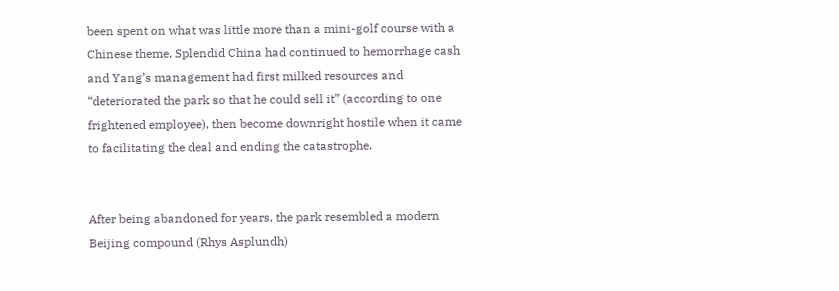been spent on what was little more than a mini-golf course with a Chinese theme, Splendid China had continued to hemorrhage cash and Yang’s management had first milked resources and “deteriorated the park so that he could sell it” (according to one frightened employee), then become downright hostile when it came to facilitating the deal and ending the catastrophe.


After being abandoned for years, the park resembled a modern Beijing compound (Rhys Asplundh)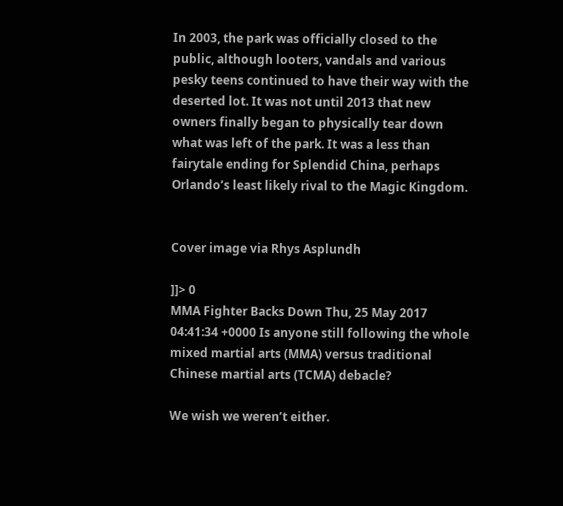In 2003, the park was officially closed to the public, although looters, vandals and various pesky teens continued to have their way with the deserted lot. It was not until 2013 that new owners finally began to physically tear down what was left of the park. It was a less than fairytale ending for Splendid China, perhaps Orlando’s least likely rival to the Magic Kingdom.


Cover image via Rhys Asplundh

]]> 0
MMA Fighter Backs Down Thu, 25 May 2017 04:41:34 +0000 Is anyone still following the whole mixed martial arts (MMA) versus traditional Chinese martial arts (TCMA) debacle?

We wish we weren’t either.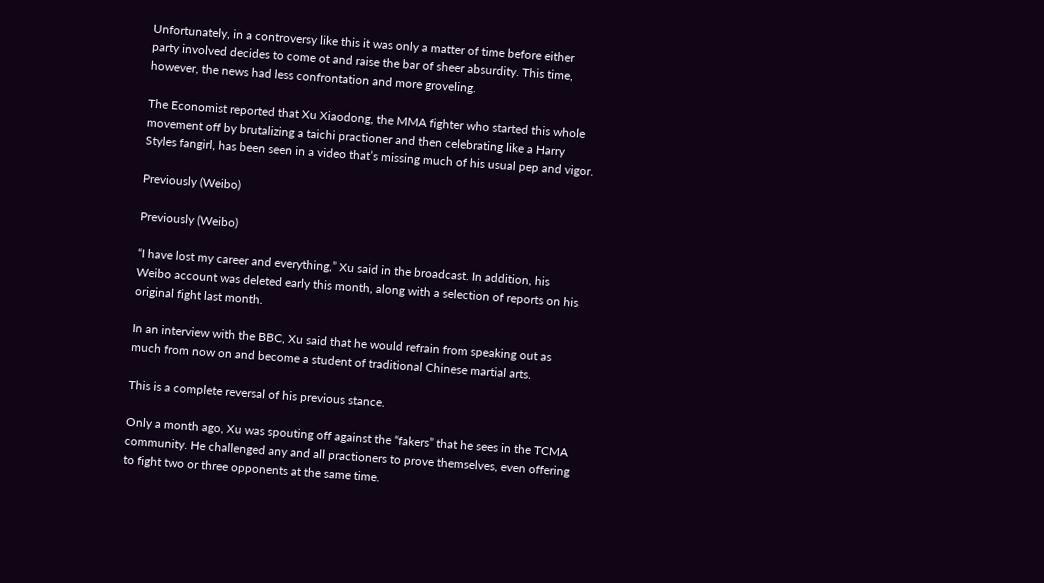Unfortunately, in a controversy like this it was only a matter of time before either party involved decides to come ot and raise the bar of sheer absurdity. This time, however, the news had less confrontation and more groveling.

The Economist reported that Xu Xiaodong, the MMA fighter who started this whole movement off by brutalizing a taichi practioner and then celebrating like a Harry Styles fangirl, has been seen in a video that’s missing much of his usual pep and vigor.

Previously (Weibo)

Previously (Weibo)

“I have lost my career and everything,” Xu said in the broadcast. In addition, his Weibo account was deleted early this month, along with a selection of reports on his original fight last month.

In an interview with the BBC, Xu said that he would refrain from speaking out as much from now on and become a student of traditional Chinese martial arts.

This is a complete reversal of his previous stance.

Only a month ago, Xu was spouting off against the “fakers” that he sees in the TCMA community. He challenged any and all practioners to prove themselves, even offering to fight two or three opponents at the same time.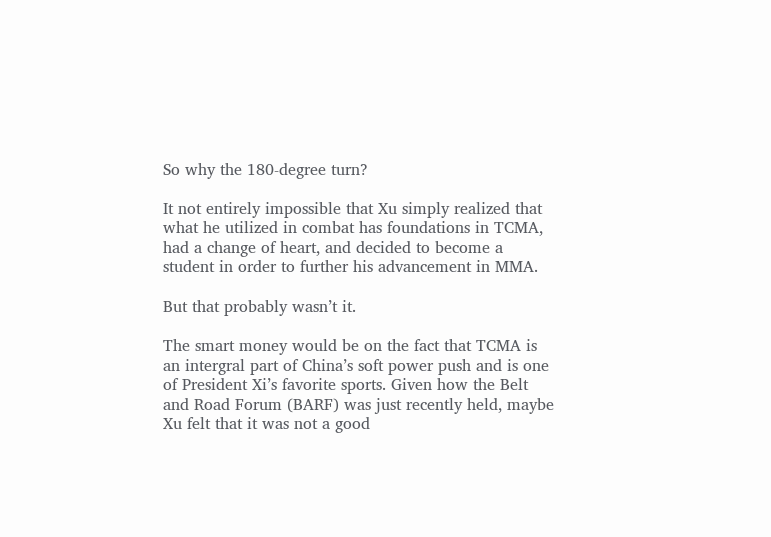So why the 180-degree turn?

It not entirely impossible that Xu simply realized that what he utilized in combat has foundations in TCMA, had a change of heart, and decided to become a student in order to further his advancement in MMA.

But that probably wasn’t it.

The smart money would be on the fact that TCMA is an intergral part of China’s soft power push and is one of President Xi’s favorite sports. Given how the Belt and Road Forum (BARF) was just recently held, maybe Xu felt that it was not a good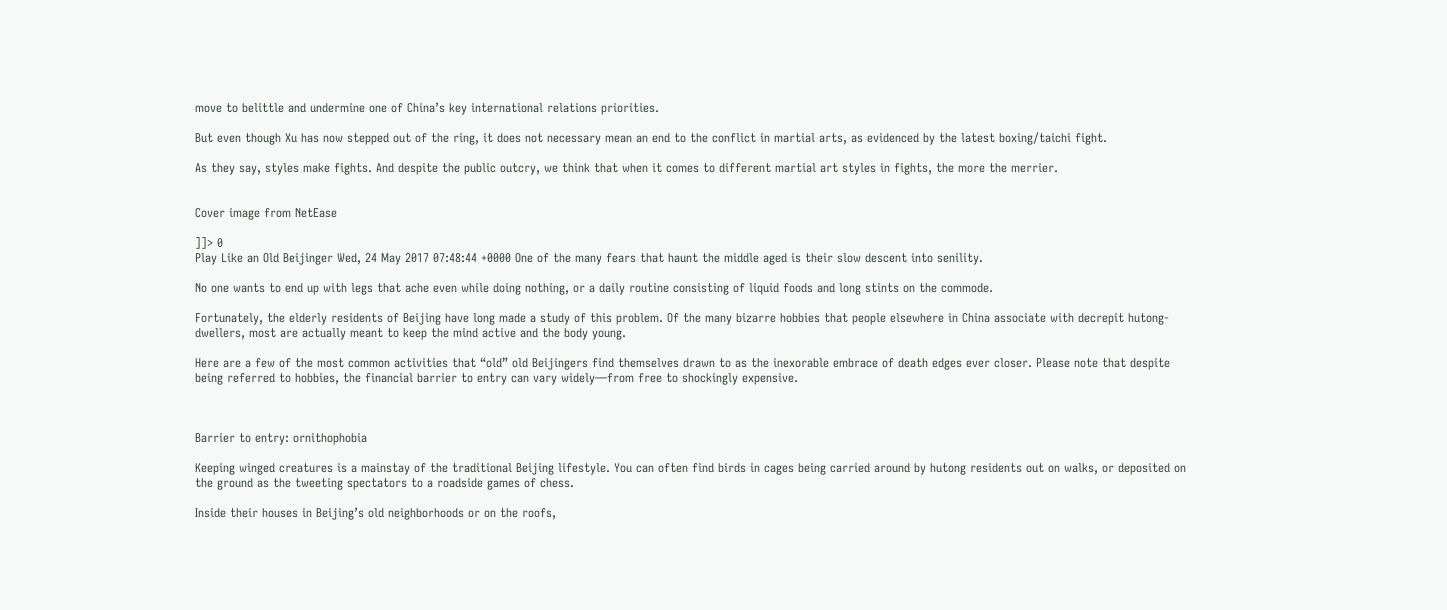move to belittle and undermine one of China’s key international relations priorities.

But even though Xu has now stepped out of the ring, it does not necessary mean an end to the conflict in martial arts, as evidenced by the latest boxing/taichi fight.

As they say, styles make fights. And despite the public outcry, we think that when it comes to different martial art styles in fights, the more the merrier.


Cover image from NetEase

]]> 0
Play Like an Old Beijinger Wed, 24 May 2017 07:48:44 +0000 One of the many fears that haunt the middle aged is their slow descent into senility.

No one wants to end up with legs that ache even while doing nothing, or a daily routine consisting of liquid foods and long stints on the commode.

Fortunately, the elderly residents of Beijing have long made a study of this problem. Of the many bizarre hobbies that people elsewhere in China associate with decrepit hutong-dwellers, most are actually meant to keep the mind active and the body young.

Here are a few of the most common activities that “old” old Beijingers find themselves drawn to as the inexorable embrace of death edges ever closer. Please note that despite being referred to hobbies, the financial barrier to entry can vary widely—from free to shockingly expensive.



Barrier to entry: ornithophobia

Keeping winged creatures is a mainstay of the traditional Beijing lifestyle. You can often find birds in cages being carried around by hutong residents out on walks, or deposited on the ground as the tweeting spectators to a roadside games of chess.

Inside their houses in Beijing’s old neighborhoods or on the roofs,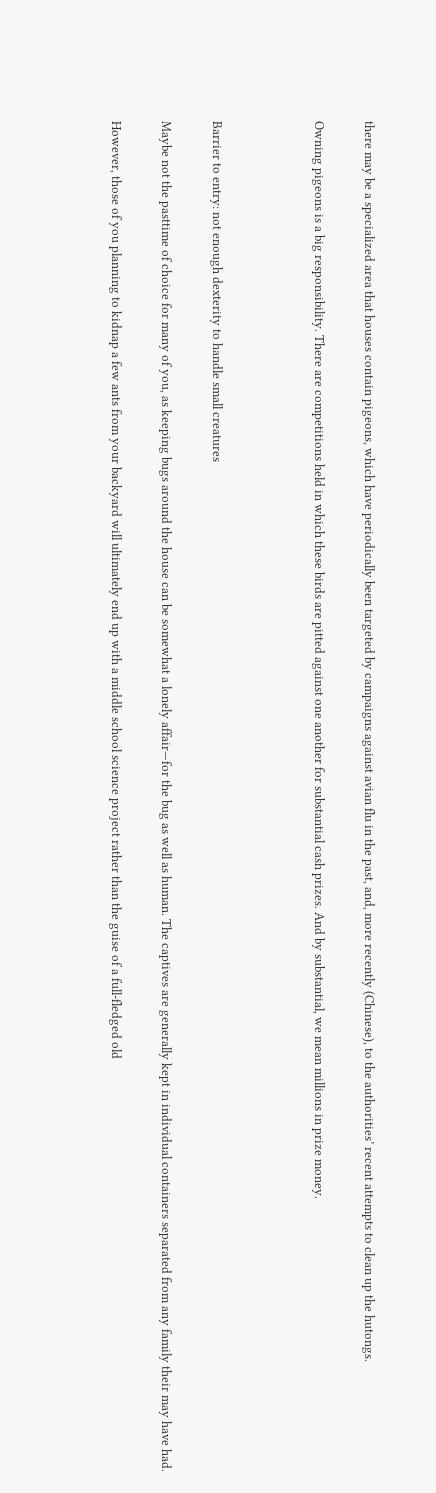there may be a specialized area that houses contain pigeons, which have periodically been targeted by campaigns against avian flu in the past, and, more recently (Chinese), to the authorities’ recent attempts to clean up the hutongs.

Owning pigeons is a big responsibility. There are competitions held in which these birds are pitted against one another for substantial cash prizes. And by substantial, we mean millions in prize money.



Barrier to entry: not enough dexterity to handle small creatures

Maybe not the pasttime of choice for many of you, as keeping bugs around the house can be somewhat a lonely affair—for the bug as well as human. The captives are generally kept in individual containers separated from any family their may have had.

However, those of you planning to kidnap a few ants from your backyard will ultimately end up with a middle school science project rather than the guise of a full-fledged old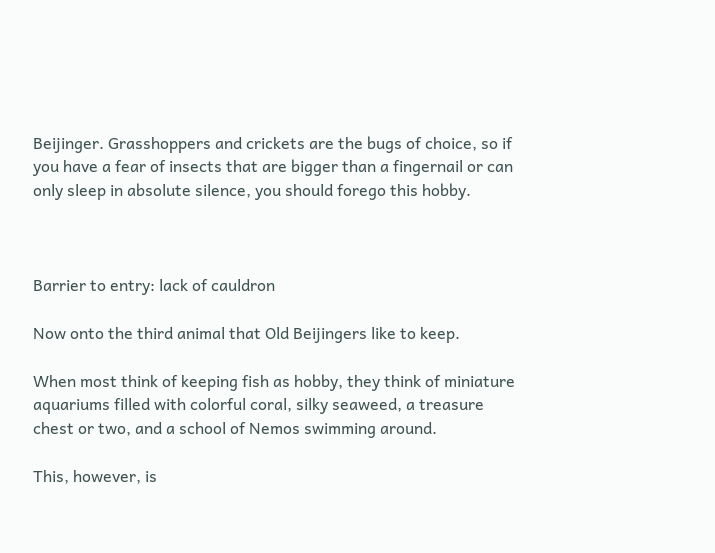Beijinger. Grasshoppers and crickets are the bugs of choice, so if you have a fear of insects that are bigger than a fingernail or can only sleep in absolute silence, you should forego this hobby.



Barrier to entry: lack of cauldron

Now onto the third animal that Old Beijingers like to keep.

When most think of keeping fish as hobby, they think of miniature aquariums filled with colorful coral, silky seaweed, a treasure chest or two, and a school of Nemos swimming around.

This, however, is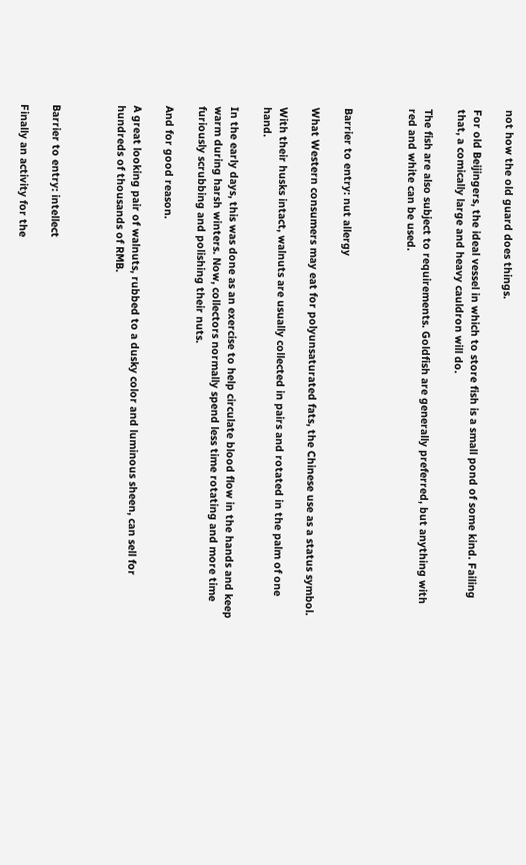not how the old guard does things.

For old Beijingers, the ideal vessel in which to store fish is a small pond of some kind. Failing that, a comically large and heavy cauldron will do.

The fish are also subject to requirements. Goldfish are generally preferred, but anything with red and white can be used.



Barrier to entry: nut allergy

What Western consumers may eat for polyunsaturated fats, the Chinese use as a status symbol.

With their husks intact, walnuts are usually collected in pairs and rotated in the palm of one hand.

In the early days, this was done as an exercise to help circulate blood flow in the hands and keep warm during harsh winters. Now, collectors normally spend less time rotating and more time furiously scrubbing and polishing their nuts.

And for good reason.

A great looking pair of walnuts, rubbed to a dusky color and luminous sheen, can sell for hundreds of thousands of RMB.



Barrier to entry: intellect

Finally an activity for the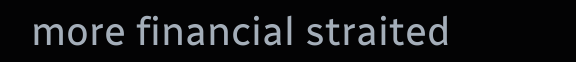more financial straited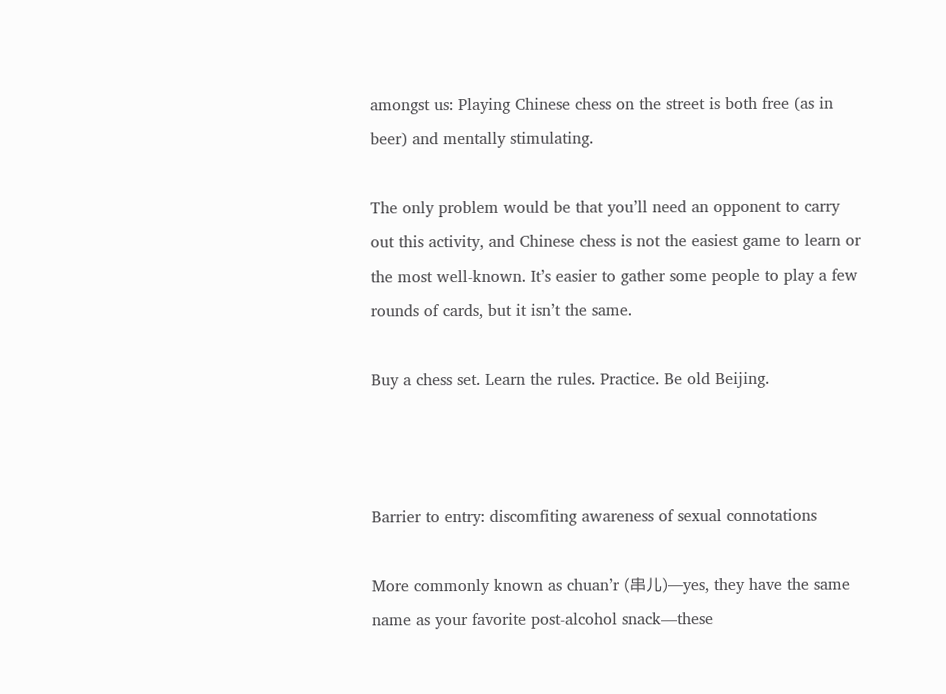amongst us: Playing Chinese chess on the street is both free (as in beer) and mentally stimulating.

The only problem would be that you’ll need an opponent to carry out this activity, and Chinese chess is not the easiest game to learn or the most well-known. It’s easier to gather some people to play a few rounds of cards, but it isn’t the same.

Buy a chess set. Learn the rules. Practice. Be old Beijing.



Barrier to entry: discomfiting awareness of sexual connotations

More commonly known as chuan’r (串儿)—yes, they have the same name as your favorite post-alcohol snack—these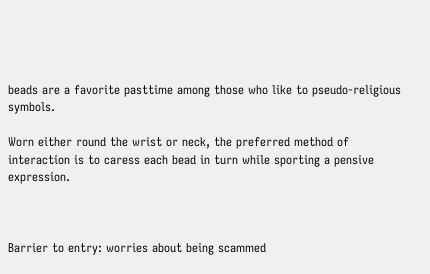beads are a favorite pasttime among those who like to pseudo-religious symbols.

Worn either round the wrist or neck, the preferred method of interaction is to caress each bead in turn while sporting a pensive expression.



Barrier to entry: worries about being scammed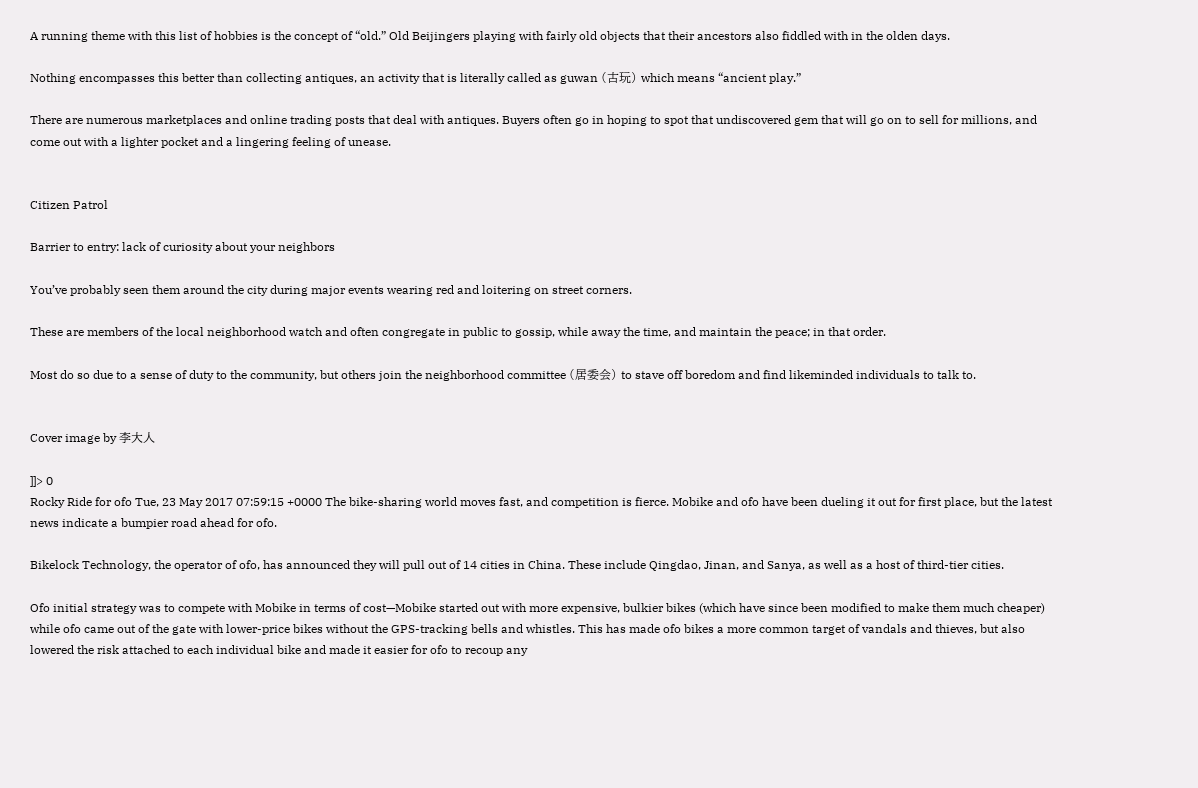A running theme with this list of hobbies is the concept of “old.” Old Beijingers playing with fairly old objects that their ancestors also fiddled with in the olden days.

Nothing encompasses this better than collecting antiques, an activity that is literally called as guwan (古玩) which means “ancient play.”

There are numerous marketplaces and online trading posts that deal with antiques. Buyers often go in hoping to spot that undiscovered gem that will go on to sell for millions, and come out with a lighter pocket and a lingering feeling of unease.


Citizen Patrol

Barrier to entry: lack of curiosity about your neighbors

You’ve probably seen them around the city during major events wearing red and loitering on street corners.

These are members of the local neighborhood watch and often congregate in public to gossip, while away the time, and maintain the peace; in that order.

Most do so due to a sense of duty to the community, but others join the neighborhood committee (居委会) to stave off boredom and find likeminded individuals to talk to.


Cover image by 李大人

]]> 0
Rocky Ride for ofo Tue, 23 May 2017 07:59:15 +0000 The bike-sharing world moves fast, and competition is fierce. Mobike and ofo have been dueling it out for first place, but the latest news indicate a bumpier road ahead for ofo.

Bikelock Technology, the operator of ofo, has announced they will pull out of 14 cities in China. These include Qingdao, Jinan, and Sanya, as well as a host of third-tier cities.

Ofo initial strategy was to compete with Mobike in terms of cost—Mobike started out with more expensive, bulkier bikes (which have since been modified to make them much cheaper) while ofo came out of the gate with lower-price bikes without the GPS-tracking bells and whistles. This has made ofo bikes a more common target of vandals and thieves, but also lowered the risk attached to each individual bike and made it easier for ofo to recoup any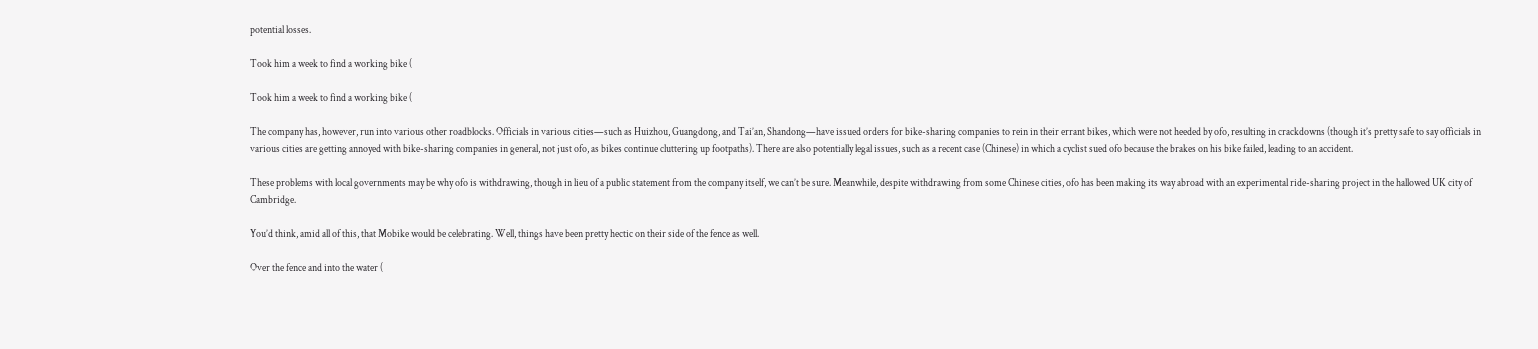potential losses.

Took him a week to find a working bike (

Took him a week to find a working bike (

The company has, however, run into various other roadblocks. Officials in various cities—such as Huizhou, Guangdong, and Tai’an, Shandong—have issued orders for bike-sharing companies to rein in their errant bikes, which were not heeded by ofo, resulting in crackdowns (though it’s pretty safe to say officials in various cities are getting annoyed with bike-sharing companies in general, not just ofo, as bikes continue cluttering up footpaths). There are also potentially legal issues, such as a recent case (Chinese) in which a cyclist sued ofo because the brakes on his bike failed, leading to an accident.

These problems with local governments may be why ofo is withdrawing, though in lieu of a public statement from the company itself, we can’t be sure. Meanwhile, despite withdrawing from some Chinese cities, ofo has been making its way abroad with an experimental ride-sharing project in the hallowed UK city of Cambridge.

You’d think, amid all of this, that Mobike would be celebrating. Well, things have been pretty hectic on their side of the fence as well.

Over the fence and into the water (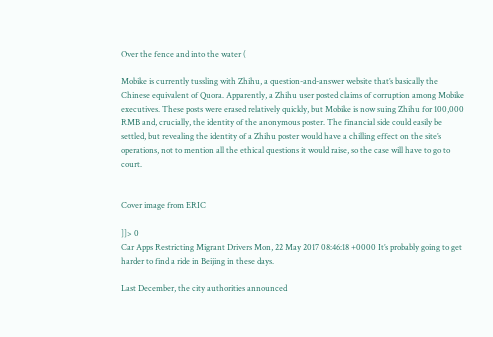Over the fence and into the water (

Mobike is currently tussling with Zhihu, a question-and-answer website that’s basically the Chinese equivalent of Quora. Apparently, a Zhihu user posted claims of corruption among Mobike executives. These posts were erased relatively quickly, but Mobike is now suing Zhihu for 100,000 RMB and, crucially, the identity of the anonymous poster. The financial side could easily be settled, but revealing the identity of a Zhihu poster would have a chilling effect on the site’s operations, not to mention all the ethical questions it would raise, so the case will have to go to court.


Cover image from ERIC

]]> 0
Car Apps Restricting Migrant Drivers Mon, 22 May 2017 08:46:18 +0000 It’s probably going to get harder to find a ride in Beijing in these days.

Last December, the city authorities announced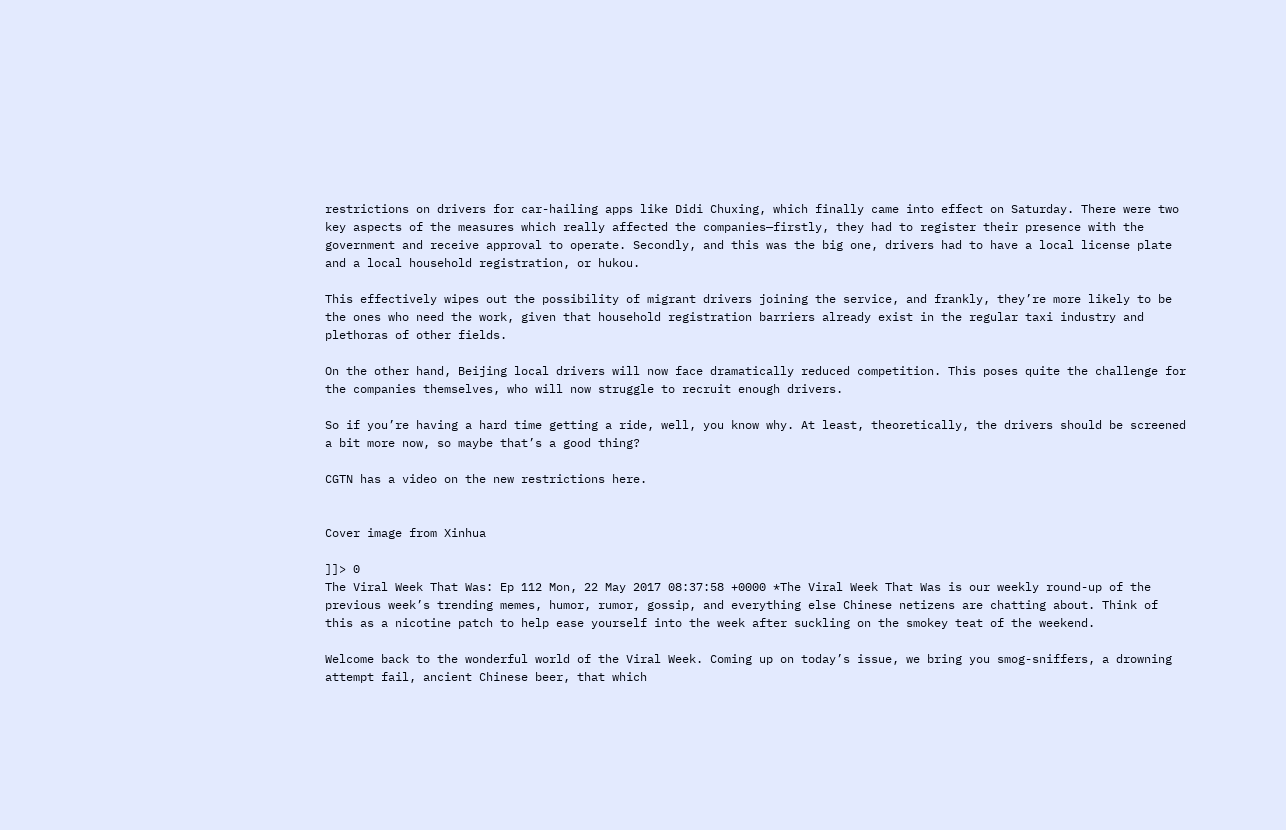restrictions on drivers for car-hailing apps like Didi Chuxing, which finally came into effect on Saturday. There were two key aspects of the measures which really affected the companies—firstly, they had to register their presence with the government and receive approval to operate. Secondly, and this was the big one, drivers had to have a local license plate and a local household registration, or hukou.

This effectively wipes out the possibility of migrant drivers joining the service, and frankly, they’re more likely to be the ones who need the work, given that household registration barriers already exist in the regular taxi industry and plethoras of other fields.

On the other hand, Beijing local drivers will now face dramatically reduced competition. This poses quite the challenge for the companies themselves, who will now struggle to recruit enough drivers.

So if you’re having a hard time getting a ride, well, you know why. At least, theoretically, the drivers should be screened a bit more now, so maybe that’s a good thing?

CGTN has a video on the new restrictions here.


Cover image from Xinhua

]]> 0
The Viral Week That Was: Ep 112 Mon, 22 May 2017 08:37:58 +0000 *The Viral Week That Was is our weekly round-up of the previous week’s trending memes, humor, rumor, gossip, and everything else Chinese netizens are chatting about. Think of this as a nicotine patch to help ease yourself into the week after suckling on the smokey teat of the weekend.

Welcome back to the wonderful world of the Viral Week. Coming up on today’s issue, we bring you smog-sniffers, a drowning attempt fail, ancient Chinese beer, that which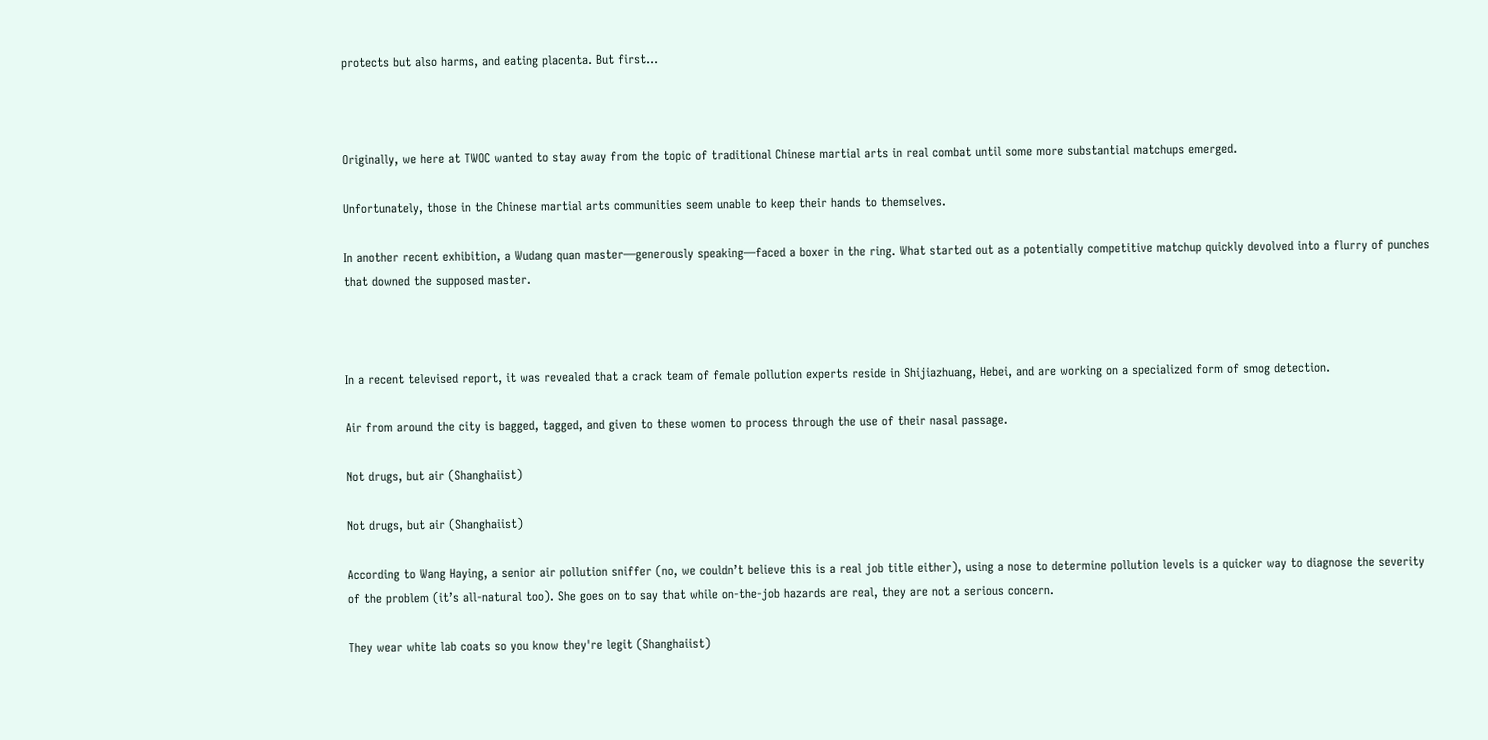protects but also harms, and eating placenta. But first…



Originally, we here at TWOC wanted to stay away from the topic of traditional Chinese martial arts in real combat until some more substantial matchups emerged.

Unfortunately, those in the Chinese martial arts communities seem unable to keep their hands to themselves.

In another recent exhibition, a Wudang quan master—generously speaking—faced a boxer in the ring. What started out as a potentially competitive matchup quickly devolved into a flurry of punches that downed the supposed master.



In a recent televised report, it was revealed that a crack team of female pollution experts reside in Shijiazhuang, Hebei, and are working on a specialized form of smog detection.

Air from around the city is bagged, tagged, and given to these women to process through the use of their nasal passage.

Not drugs, but air (Shanghaiist)

Not drugs, but air (Shanghaiist)

According to Wang Haying, a senior air pollution sniffer (no, we couldn’t believe this is a real job title either), using a nose to determine pollution levels is a quicker way to diagnose the severity of the problem (it’s all-natural too). She goes on to say that while on-the-job hazards are real, they are not a serious concern.

They wear white lab coats so you know they're legit (Shanghaiist)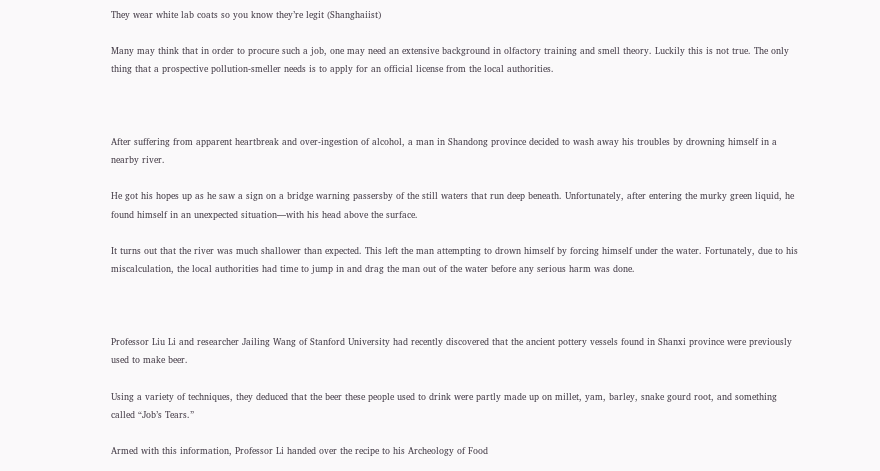They wear white lab coats so you know they’re legit (Shanghaiist)

Many may think that in order to procure such a job, one may need an extensive background in olfactory training and smell theory. Luckily this is not true. The only thing that a prospective pollution-smeller needs is to apply for an official license from the local authorities.



After suffering from apparent heartbreak and over-ingestion of alcohol, a man in Shandong province decided to wash away his troubles by drowning himself in a nearby river.

He got his hopes up as he saw a sign on a bridge warning passersby of the still waters that run deep beneath. Unfortunately, after entering the murky green liquid, he found himself in an unexpected situation—with his head above the surface.

It turns out that the river was much shallower than expected. This left the man attempting to drown himself by forcing himself under the water. Fortunately, due to his miscalculation, the local authorities had time to jump in and drag the man out of the water before any serious harm was done.



Professor Liu Li and researcher Jailing Wang of Stanford University had recently discovered that the ancient pottery vessels found in Shanxi province were previously used to make beer.

Using a variety of techniques, they deduced that the beer these people used to drink were partly made up on millet, yam, barley, snake gourd root, and something called “Job’s Tears.”

Armed with this information, Professor Li handed over the recipe to his Archeology of Food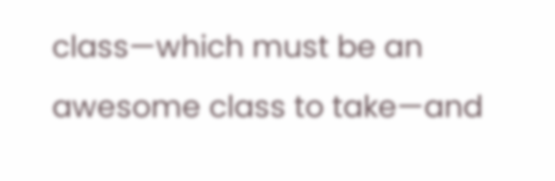class—which must be an awesome class to take—and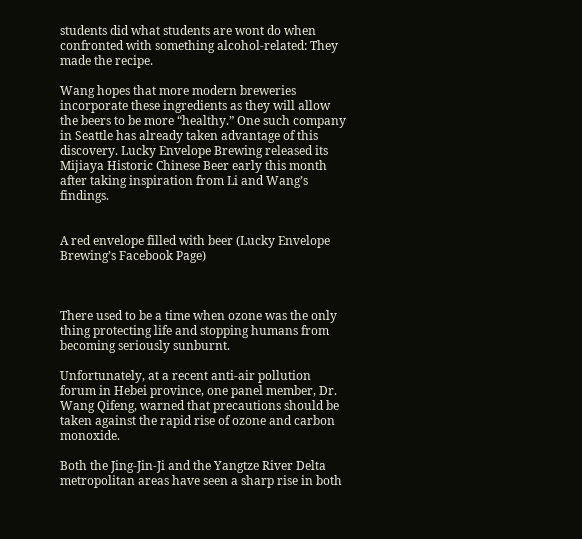students did what students are wont do when confronted with something alcohol-related: They made the recipe.

Wang hopes that more modern breweries incorporate these ingredients as they will allow the beers to be more “healthy.” One such company in Seattle has already taken advantage of this discovery. Lucky Envelope Brewing released its Mijiaya Historic Chinese Beer early this month after taking inspiration from Li and Wang’s findings.


A red envelope filled with beer (Lucky Envelope Brewing’s Facebook Page)



There used to be a time when ozone was the only thing protecting life and stopping humans from becoming seriously sunburnt.

Unfortunately, at a recent anti-air pollution forum in Hebei province, one panel member, Dr. Wang Qifeng, warned that precautions should be taken against the rapid rise of ozone and carbon monoxide.

Both the Jing-Jin-Ji and the Yangtze River Delta metropolitan areas have seen a sharp rise in both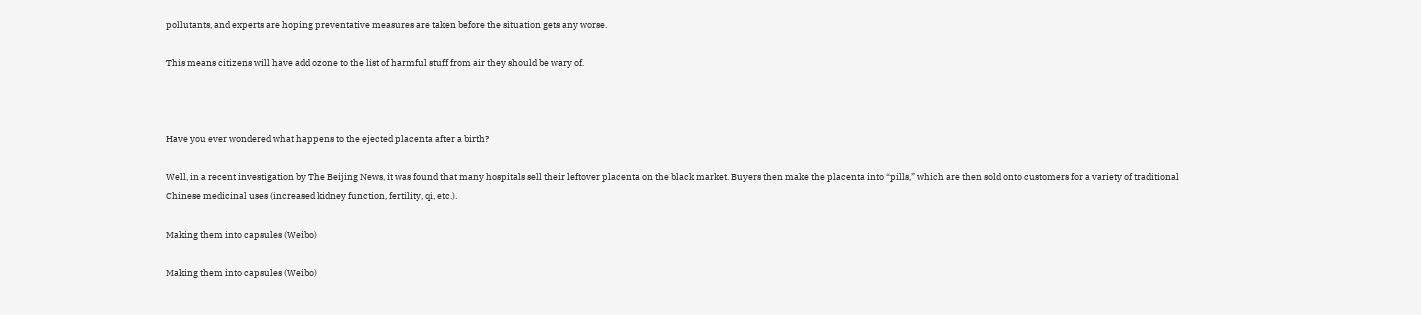pollutants, and experts are hoping preventative measures are taken before the situation gets any worse.

This means citizens will have add ozone to the list of harmful stuff from air they should be wary of.



Have you ever wondered what happens to the ejected placenta after a birth?

Well, in a recent investigation by The Beijing News, it was found that many hospitals sell their leftover placenta on the black market. Buyers then make the placenta into “pills,” which are then sold onto customers for a variety of traditional Chinese medicinal uses (increased kidney function, fertility, qi, etc.).

Making them into capsules (Weibo)

Making them into capsules (Weibo)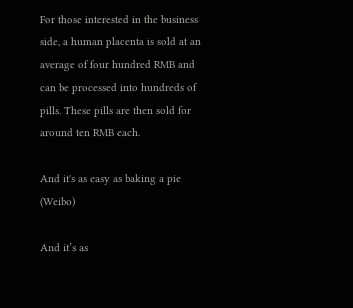For those interested in the business side, a human placenta is sold at an average of four hundred RMB and can be processed into hundreds of pills. These pills are then sold for around ten RMB each.

And it's as easy as baking a pie (Weibo)

And it’s as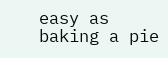easy as baking a pie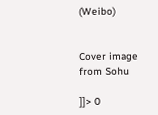(Weibo)


Cover image from Sohu

]]> 0